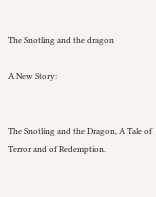The Snotling and the dragon

A New Story:


The Snotling and the Dragon, A Tale of Terror and of Redemption.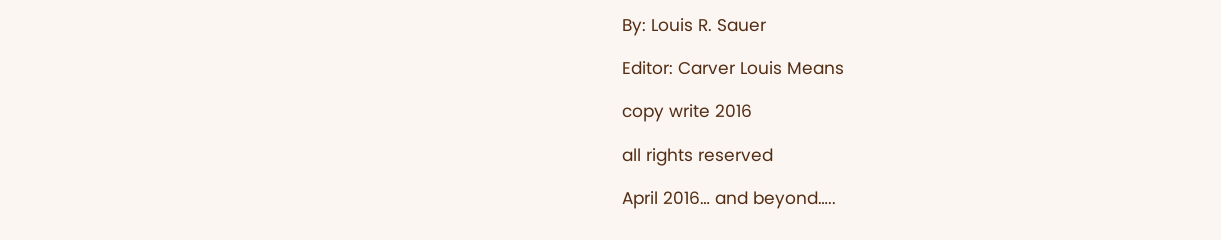By: Louis R. Sauer

Editor: Carver Louis Means

copy write 2016

all rights reserved

April 2016… and beyond…..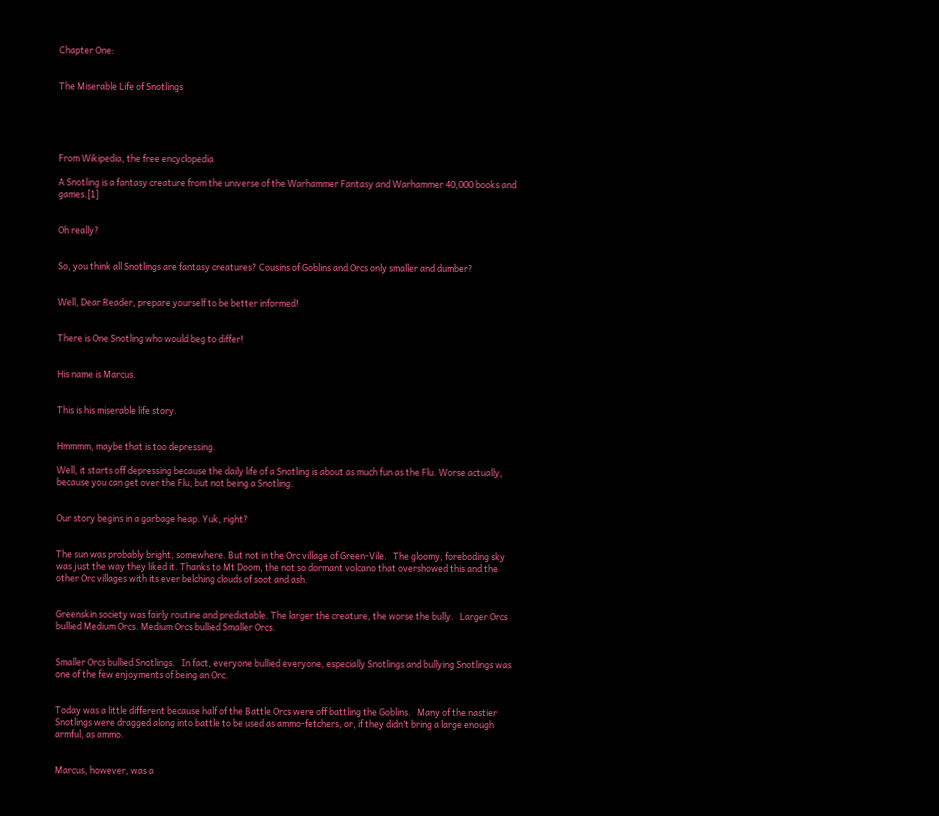Chapter One:


The Miserable Life of Snotlings





From Wikipedia, the free encyclopedia

A Snotling is a fantasy creature from the universe of the Warhammer Fantasy and Warhammer 40,000 books and games.[1]


Oh really?


So, you think all Snotlings are fantasy creatures? Cousins of Goblins and Orcs only smaller and dumber?


Well, Dear Reader, prepare yourself to be better informed!


There is One Snotling who would beg to differ!


His name is Marcus.


This is his miserable life story.


Hmmmm, maybe that is too depressing.

Well, it starts off depressing because the daily life of a Snotling is about as much fun as the Flu. Worse actually, because you can get over the Flu, but not being a Snotling.


Our story begins in a garbage heap. Yuk, right?


The sun was probably bright, somewhere. But not in the Orc village of Green-Vile.   The gloomy, foreboding sky was just the way they liked it. Thanks to Mt Doom, the not so dormant volcano that overshowed this and the other Orc villages with its ever belching clouds of soot and ash.


Greenskin society was fairly routine and predictable. The larger the creature, the worse the bully.   Larger Orcs bullied Medium Orcs. Medium Orcs bullied Smaller Orcs.


Smaller Orcs bullied Snotlings.   In fact, everyone bullied everyone, especially Snotlings and bullying Snotlings was one of the few enjoyments of being an Orc.


Today was a little different because half of the Battle Orcs were off battling the Goblins.   Many of the nastier Snotlings were dragged along into battle to be used as ammo-fetchers, or, if they didn’t bring a large enough armful, as ammo.


Marcus, however, was a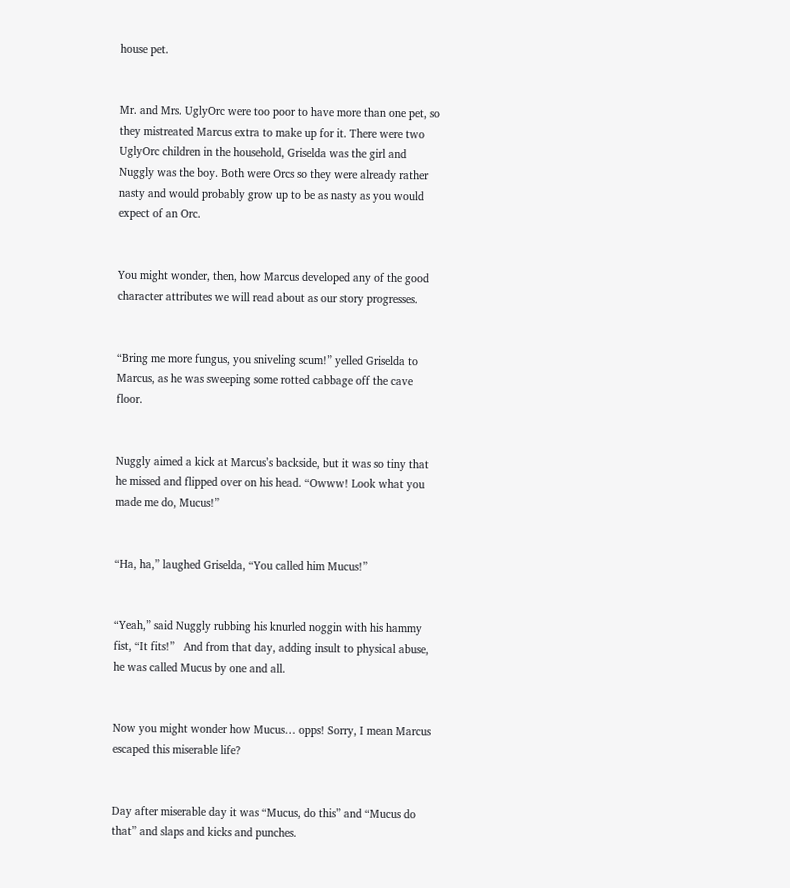house pet.


Mr. and Mrs. UglyOrc were too poor to have more than one pet, so they mistreated Marcus extra to make up for it. There were two UglyOrc children in the household, Griselda was the girl and Nuggly was the boy. Both were Orcs so they were already rather nasty and would probably grow up to be as nasty as you would expect of an Orc.


You might wonder, then, how Marcus developed any of the good character attributes we will read about as our story progresses.


“Bring me more fungus, you sniveling scum!” yelled Griselda to Marcus, as he was sweeping some rotted cabbage off the cave floor.


Nuggly aimed a kick at Marcus’s backside, but it was so tiny that he missed and flipped over on his head. “Owww! Look what you made me do, Mucus!”


“Ha, ha,” laughed Griselda, “You called him Mucus!”


“Yeah,” said Nuggly rubbing his knurled noggin with his hammy fist, “It fits!”   And from that day, adding insult to physical abuse, he was called Mucus by one and all.


Now you might wonder how Mucus… opps! Sorry, I mean Marcus escaped this miserable life?


Day after miserable day it was “Mucus, do this” and “Mucus do that” and slaps and kicks and punches.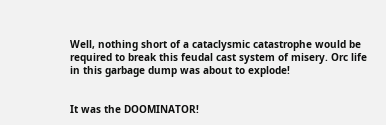Well, nothing short of a cataclysmic catastrophe would be required to break this feudal cast system of misery. Orc life in this garbage dump was about to explode!


It was the DOOMINATOR!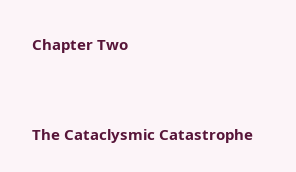Chapter Two


The Cataclysmic Catastrophe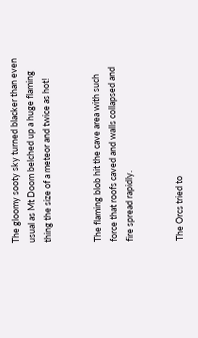The gloomy sooty sky turned blacker than even usual as Mt Doom belched up a huge flaming thing the size of a meteor and twice as hot!


The flaming blob hit the cave area with such force that roofs caved and walls collapsed and fire spread rapidly.


The Orcs tried to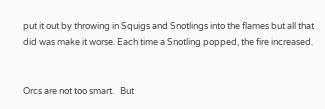put it out by throwing in Squigs and Snotlings into the flames but all that did was make it worse. Each time a Snotling popped, the fire increased.


Orcs are not too smart.   But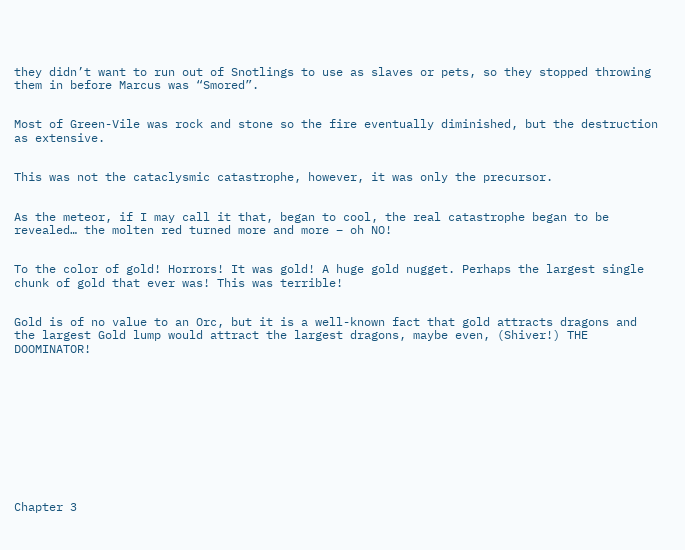they didn’t want to run out of Snotlings to use as slaves or pets, so they stopped throwing them in before Marcus was “Smored”.


Most of Green-Vile was rock and stone so the fire eventually diminished, but the destruction as extensive.


This was not the cataclysmic catastrophe, however, it was only the precursor.


As the meteor, if I may call it that, began to cool, the real catastrophe began to be revealed… the molten red turned more and more – oh NO!


To the color of gold! Horrors! It was gold! A huge gold nugget. Perhaps the largest single chunk of gold that ever was! This was terrible!


Gold is of no value to an Orc, but it is a well-known fact that gold attracts dragons and the largest Gold lump would attract the largest dragons, maybe even, (Shiver!) THE DOOMINATOR!











Chapter 3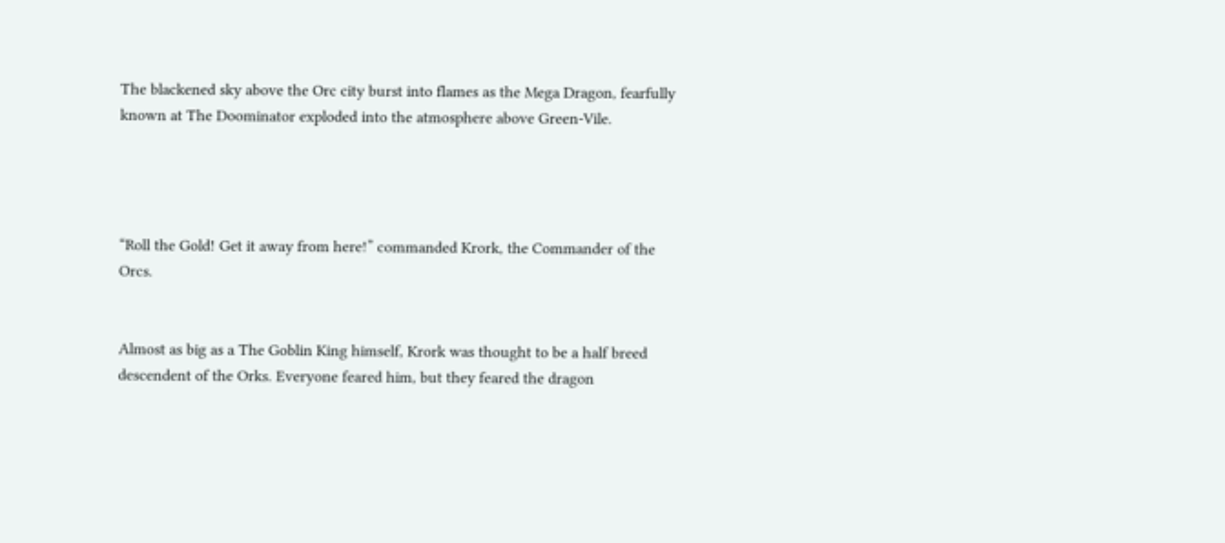The blackened sky above the Orc city burst into flames as the Mega Dragon, fearfully known at The Doominator exploded into the atmosphere above Green-Vile.




“Roll the Gold! Get it away from here!” commanded Krork, the Commander of the Orcs.


Almost as big as a The Goblin King himself, Krork was thought to be a half breed descendent of the Orks. Everyone feared him, but they feared the dragon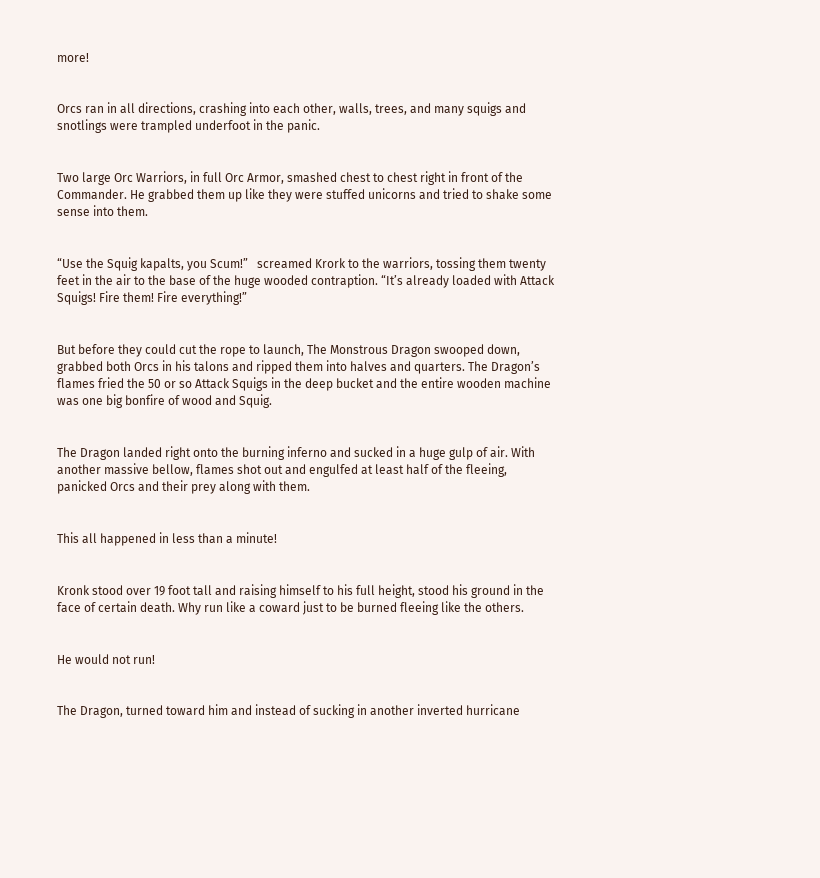more!


Orcs ran in all directions, crashing into each other, walls, trees, and many squigs and snotlings were trampled underfoot in the panic.


Two large Orc Warriors, in full Orc Armor, smashed chest to chest right in front of the Commander. He grabbed them up like they were stuffed unicorns and tried to shake some sense into them.


“Use the Squig kapalts, you Scum!”   screamed Krork to the warriors, tossing them twenty feet in the air to the base of the huge wooded contraption. “It’s already loaded with Attack Squigs! Fire them! Fire everything!”


But before they could cut the rope to launch, The Monstrous Dragon swooped down, grabbed both Orcs in his talons and ripped them into halves and quarters. The Dragon’s flames fried the 50 or so Attack Squigs in the deep bucket and the entire wooden machine was one big bonfire of wood and Squig.


The Dragon landed right onto the burning inferno and sucked in a huge gulp of air. With another massive bellow, flames shot out and engulfed at least half of the fleeing, panicked Orcs and their prey along with them.


This all happened in less than a minute!


Kronk stood over 19 foot tall and raising himself to his full height, stood his ground in the face of certain death. Why run like a coward just to be burned fleeing like the others.


He would not run!


The Dragon, turned toward him and instead of sucking in another inverted hurricane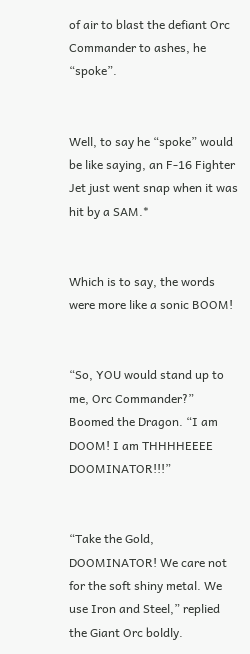of air to blast the defiant Orc Commander to ashes, he “spoke”.


Well, to say he “spoke” would be like saying, an F-16 Fighter Jet just went snap when it was hit by a SAM.*


Which is to say, the words were more like a sonic BOOM!


“So, YOU would stand up to me, Orc Commander?” Boomed the Dragon. “I am DOOM! I am THHHHEEEE DOOMINATOR!!!”


“Take the Gold, DOOMINATOR! We care not for the soft shiny metal. We use Iron and Steel,” replied the Giant Orc boldly.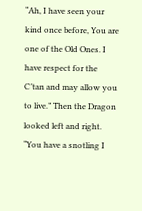“Ah, I have seen your kind once before, You are one of the Old Ones. I have respect for the C’tan and may allow you to live.” Then the Dragon looked left and right. “You have a snotling I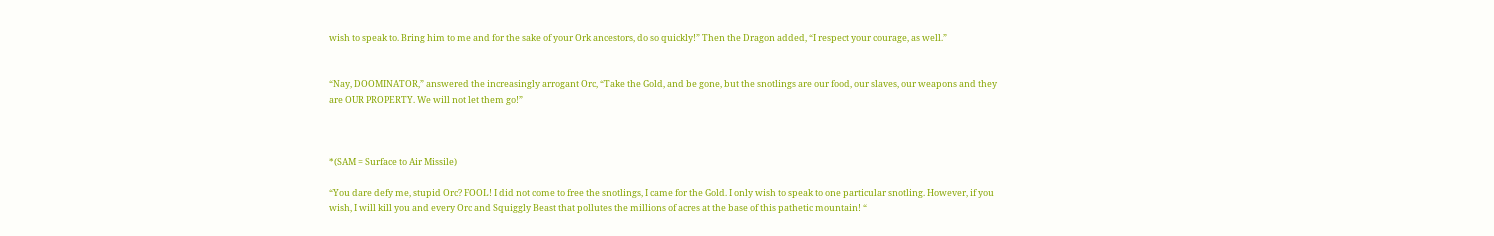wish to speak to. Bring him to me and for the sake of your Ork ancestors, do so quickly!” Then the Dragon added, “I respect your courage, as well.”


“Nay, DOOMINATOR,” answered the increasingly arrogant Orc, “Take the Gold, and be gone, but the snotlings are our food, our slaves, our weapons and they are OUR PROPERTY. We will not let them go!”



*(SAM = Surface to Air Missile)

“You dare defy me, stupid Orc? FOOL! I did not come to free the snotlings, I came for the Gold. I only wish to speak to one particular snotling. However, if you wish, I will kill you and every Orc and Squiggly Beast that pollutes the millions of acres at the base of this pathetic mountain! “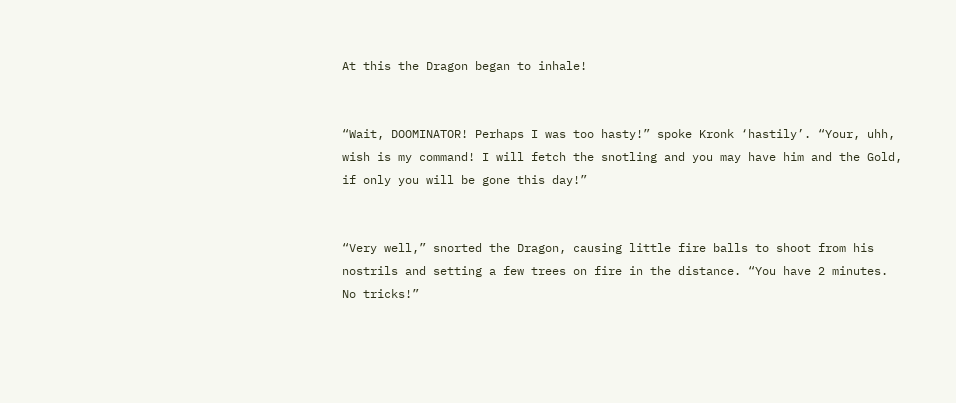At this the Dragon began to inhale!


“Wait, DOOMINATOR! Perhaps I was too hasty!” spoke Kronk ‘hastily’. “Your, uhh, wish is my command! I will fetch the snotling and you may have him and the Gold, if only you will be gone this day!”


“Very well,” snorted the Dragon, causing little fire balls to shoot from his nostrils and setting a few trees on fire in the distance. “You have 2 minutes. No tricks!”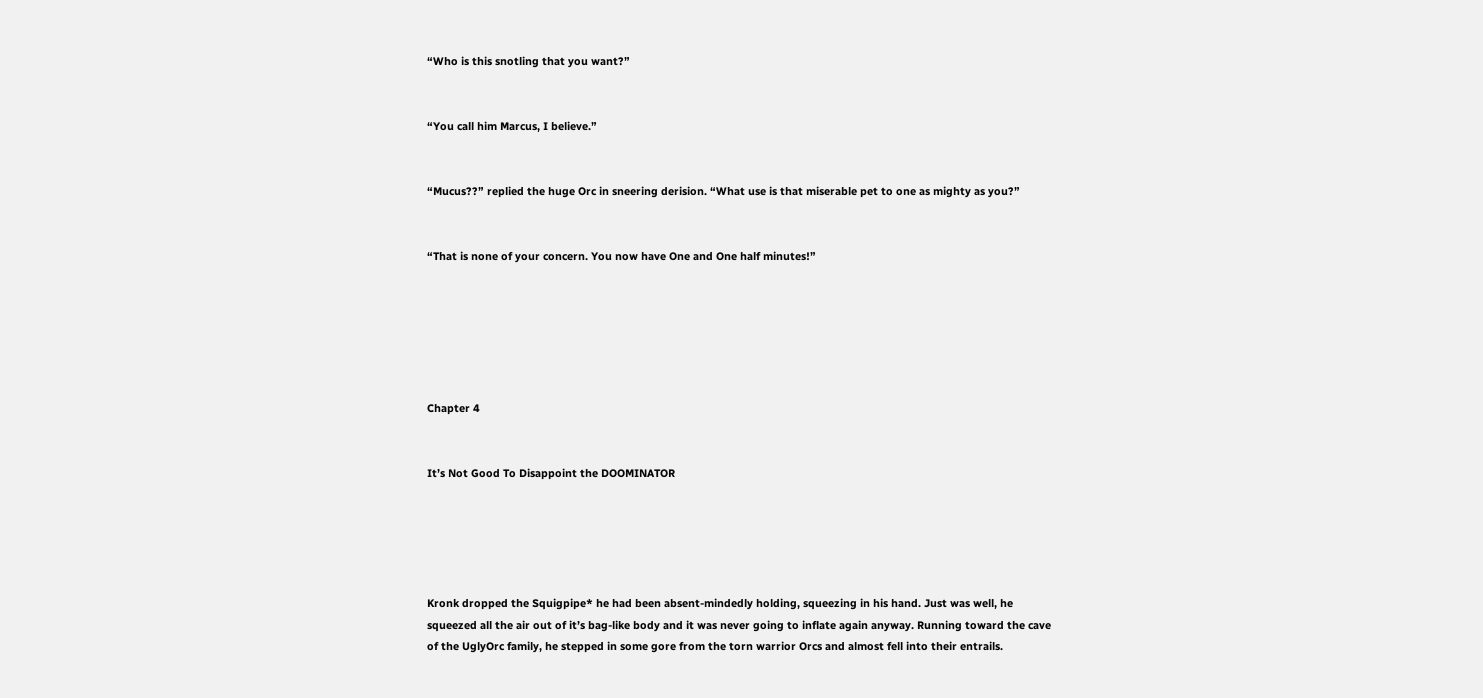“Who is this snotling that you want?”


“You call him Marcus, I believe.”


“Mucus??” replied the huge Orc in sneering derision. “What use is that miserable pet to one as mighty as you?”


“That is none of your concern. You now have One and One half minutes!”






Chapter 4


It’s Not Good To Disappoint the DOOMINATOR





Kronk dropped the Squigpipe* he had been absent-mindedly holding, squeezing in his hand. Just was well, he squeezed all the air out of it’s bag-like body and it was never going to inflate again anyway. Running toward the cave of the UglyOrc family, he stepped in some gore from the torn warrior Orcs and almost fell into their entrails.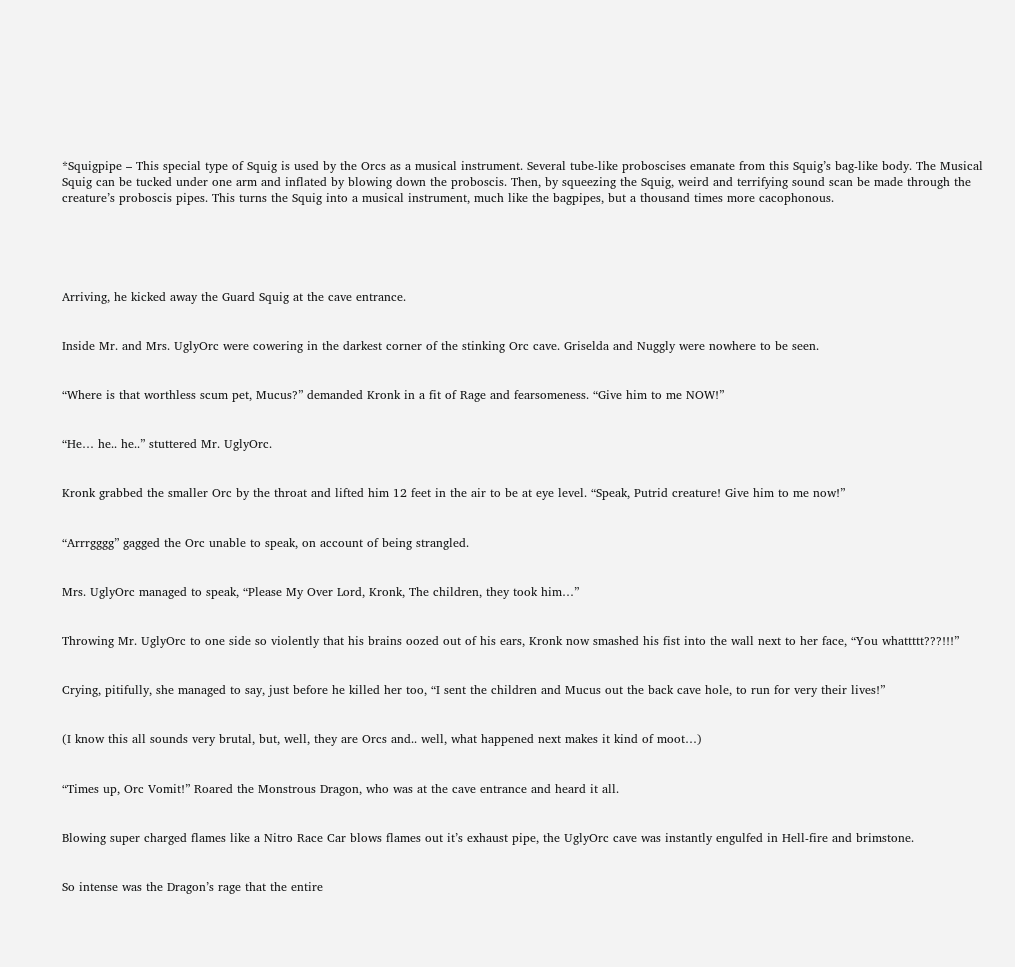*Squigpipe – This special type of Squig is used by the Orcs as a musical instrument. Several tube-like proboscises emanate from this Squig’s bag-like body. The Musical Squig can be tucked under one arm and inflated by blowing down the proboscis. Then, by squeezing the Squig, weird and terrifying sound scan be made through the creature’s proboscis pipes. This turns the Squig into a musical instrument, much like the bagpipes, but a thousand times more cacophonous.





Arriving, he kicked away the Guard Squig at the cave entrance.


Inside Mr. and Mrs. UglyOrc were cowering in the darkest corner of the stinking Orc cave. Griselda and Nuggly were nowhere to be seen.


“Where is that worthless scum pet, Mucus?” demanded Kronk in a fit of Rage and fearsomeness. “Give him to me NOW!”


“He… he.. he..” stuttered Mr. UglyOrc.


Kronk grabbed the smaller Orc by the throat and lifted him 12 feet in the air to be at eye level. “Speak, Putrid creature! Give him to me now!”


“Arrrgggg” gagged the Orc unable to speak, on account of being strangled.


Mrs. UglyOrc managed to speak, “Please My Over Lord, Kronk, The children, they took him…”


Throwing Mr. UglyOrc to one side so violently that his brains oozed out of his ears, Kronk now smashed his fist into the wall next to her face, “You whattttt???!!!”


Crying, pitifully, she managed to say, just before he killed her too, “I sent the children and Mucus out the back cave hole, to run for very their lives!”


(I know this all sounds very brutal, but, well, they are Orcs and.. well, what happened next makes it kind of moot…)


“Times up, Orc Vomit!” Roared the Monstrous Dragon, who was at the cave entrance and heard it all.


Blowing super charged flames like a Nitro Race Car blows flames out it’s exhaust pipe, the UglyOrc cave was instantly engulfed in Hell-fire and brimstone.


So intense was the Dragon’s rage that the entire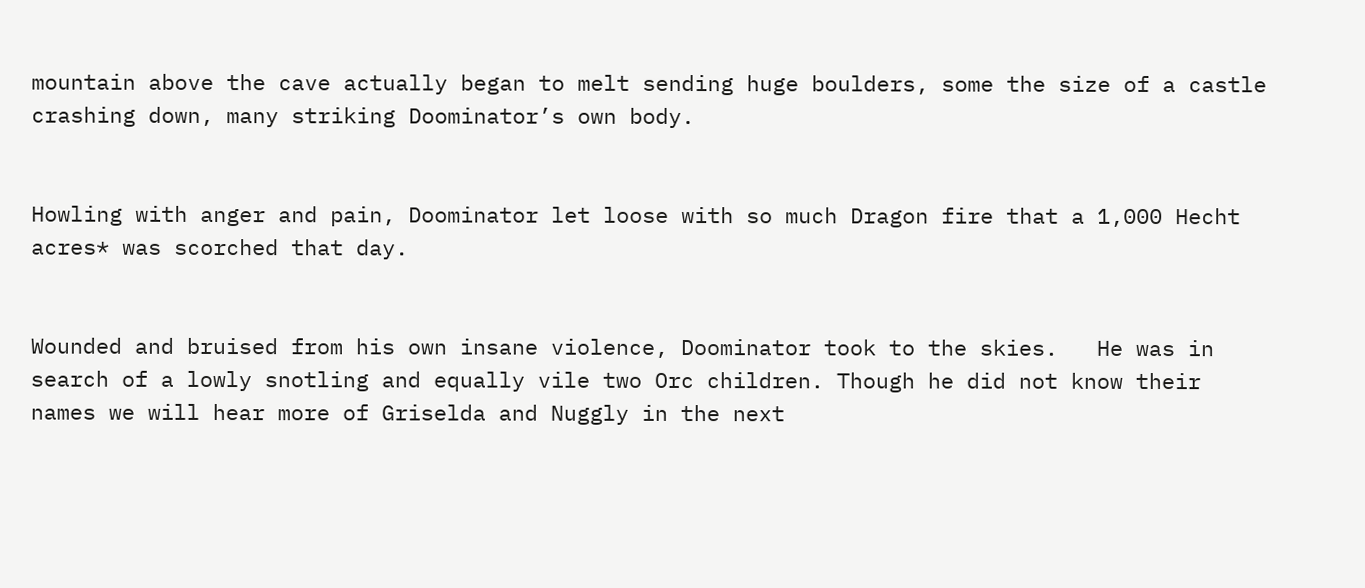mountain above the cave actually began to melt sending huge boulders, some the size of a castle crashing down, many striking Doominator’s own body.


Howling with anger and pain, Doominator let loose with so much Dragon fire that a 1,000 Hecht acres* was scorched that day.


Wounded and bruised from his own insane violence, Doominator took to the skies.   He was in search of a lowly snotling and equally vile two Orc children. Though he did not know their names we will hear more of Griselda and Nuggly in the next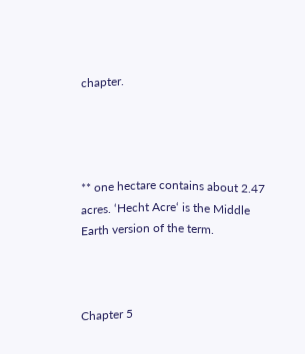chapter.




** one hectare contains about 2.47 acres. ‘Hecht Acre‘ is the Middle Earth version of the term.



Chapter 5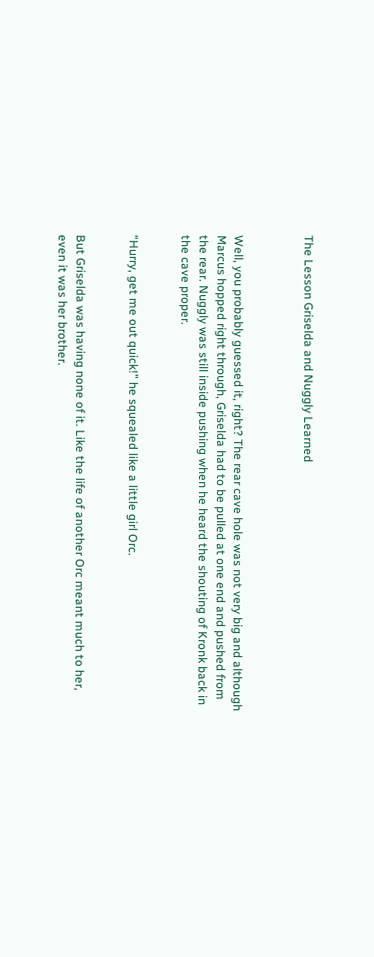The Lesson Griselda and Nuggly Learned



Well, you probably guessed it, right? The rear cave hole was not very big and although Marcus hopped right through, Griselda had to be pulled at one end and pushed from the rear. Nuggly was still inside pushing when he heard the shouting of Kronk back in the cave proper.


“Hurry, get me out quick!” he squealed like a little girl Orc.


But Griselda was having none of it. Like the life of another Orc meant much to her, even it was her brother.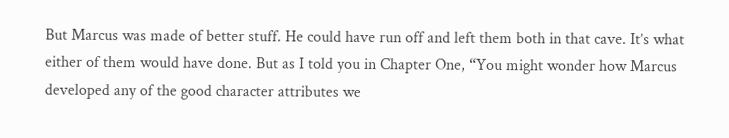But Marcus was made of better stuff. He could have run off and left them both in that cave. It’s what either of them would have done. But as I told you in Chapter One, “You might wonder how Marcus developed any of the good character attributes we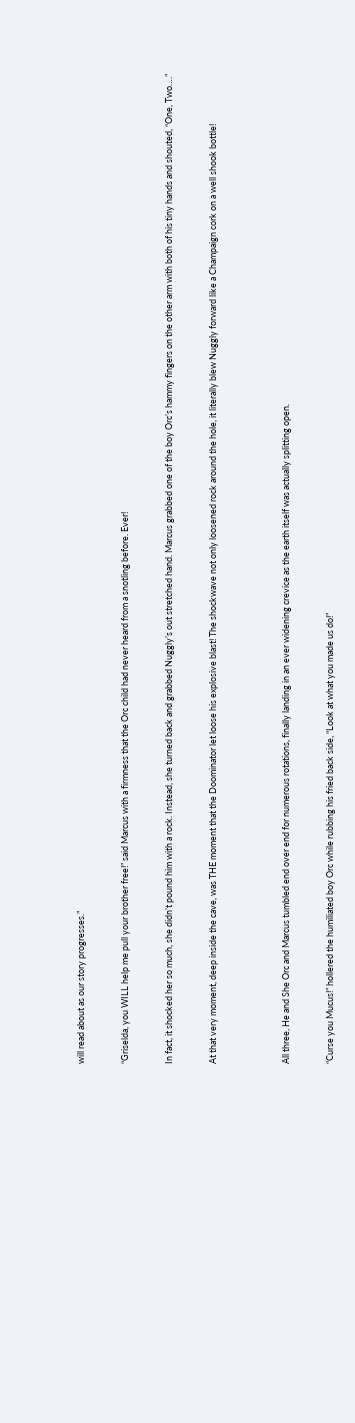will read about as our story progresses.”


“Griselda, you WILL help me pull your brother free!” said Marcus with a firmness that the Orc child had never heard from a snotling before. Ever!


In fact, it shocked her so much, she didn’t pound him with a rock. Instead, she turned back and grabbed Nuggly’s out stretched hand. Marcus grabbed one of the boy Orc’s hammy fingers on the other arm with both of his tiny hands and shouted, “One, Two….”


At that very moment, deep inside the cave, was THE moment that the Doominator let loose his explosive blast! The shockwave not only loosened rock around the hole, it literally blew Nuggly forward like a Champaign cork on a well shook bottle!




All three, He and She Orc and Marcus tumbled end over end for numerous rotations, finally landing in an ever widening crevice as the earth itself was actually splitting open.


“Curse you Mucus!” hollered the humiliated boy Orc while rubbing his fried back side, “Look at what you made us do!”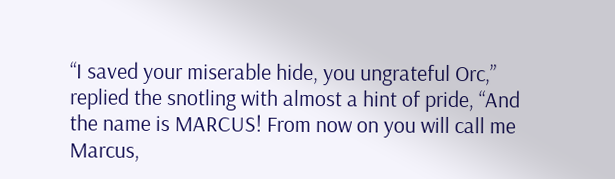“I saved your miserable hide, you ungrateful Orc,” replied the snotling with almost a hint of pride, “And the name is MARCUS! From now on you will call me Marcus,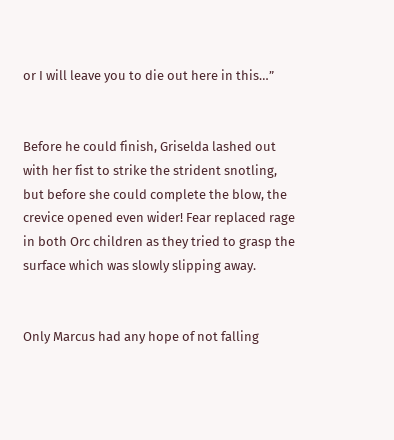or I will leave you to die out here in this…”


Before he could finish, Griselda lashed out with her fist to strike the strident snotling, but before she could complete the blow, the crevice opened even wider! Fear replaced rage in both Orc children as they tried to grasp the surface which was slowly slipping away.


Only Marcus had any hope of not falling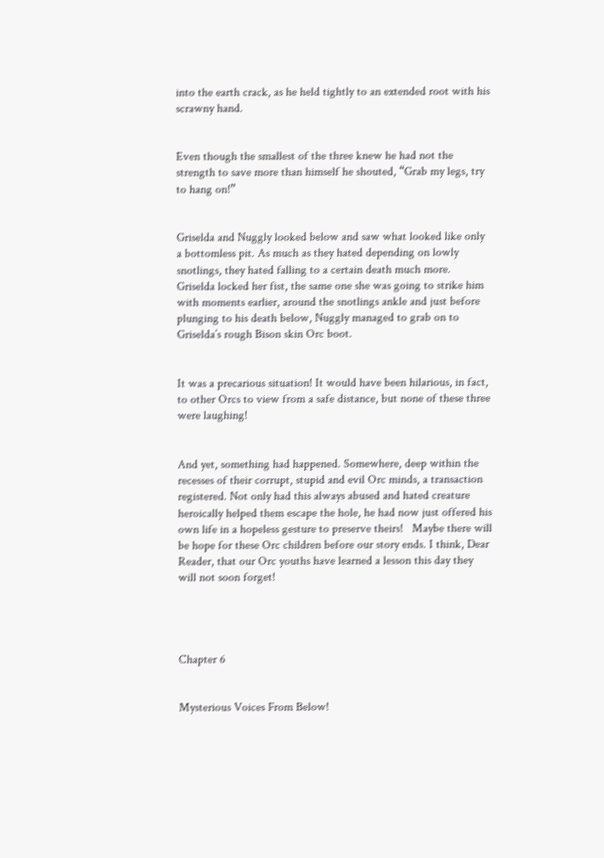into the earth crack, as he held tightly to an extended root with his scrawny hand.


Even though the smallest of the three knew he had not the strength to save more than himself he shouted, “Grab my legs, try to hang on!”


Griselda and Nuggly looked below and saw what looked like only a bottomless pit. As much as they hated depending on lowly snotlings, they hated falling to a certain death much more. Griselda locked her fist, the same one she was going to strike him with moments earlier, around the snotlings ankle and just before plunging to his death below, Nuggly managed to grab on to Griselda’s rough Bison skin Orc boot.


It was a precarious situation! It would have been hilarious, in fact, to other Orcs to view from a safe distance, but none of these three were laughing!


And yet, something had happened. Somewhere, deep within the recesses of their corrupt, stupid and evil Orc minds, a transaction registered. Not only had this always abused and hated creature heroically helped them escape the hole, he had now just offered his own life in a hopeless gesture to preserve theirs!   Maybe there will be hope for these Orc children before our story ends. I think, Dear Reader, that our Orc youths have learned a lesson this day they will not soon forget!




Chapter 6


Mysterious Voices From Below!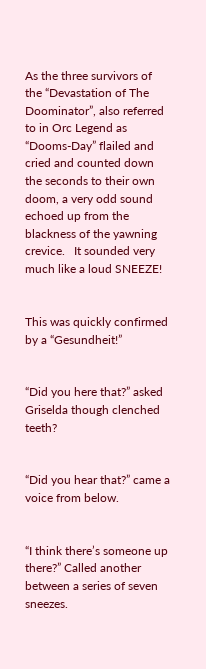As the three survivors of the “Devastation of The Doominator”, also referred to in Orc Legend as “Dooms-Day” flailed and cried and counted down the seconds to their own doom, a very odd sound echoed up from the blackness of the yawning crevice.   It sounded very much like a loud SNEEZE!


This was quickly confirmed by a “Gesundheit!”


“Did you here that?” asked Griselda though clenched teeth?


“Did you hear that?” came a voice from below.


“I think there’s someone up there?” Called another between a series of seven sneezes.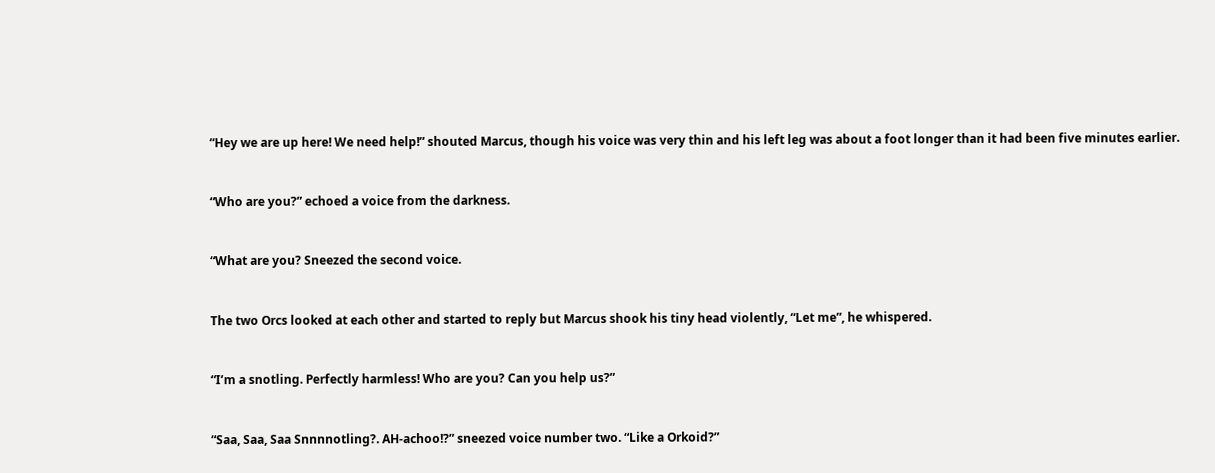“Hey we are up here! We need help!” shouted Marcus, though his voice was very thin and his left leg was about a foot longer than it had been five minutes earlier.


“Who are you?” echoed a voice from the darkness.


“What are you? Sneezed the second voice.


The two Orcs looked at each other and started to reply but Marcus shook his tiny head violently, “Let me”, he whispered.


“I’m a snotling. Perfectly harmless! Who are you? Can you help us?”


“Saa, Saa, Saa Snnnnotling?. AH-achoo!?” sneezed voice number two. “Like a Orkoid?”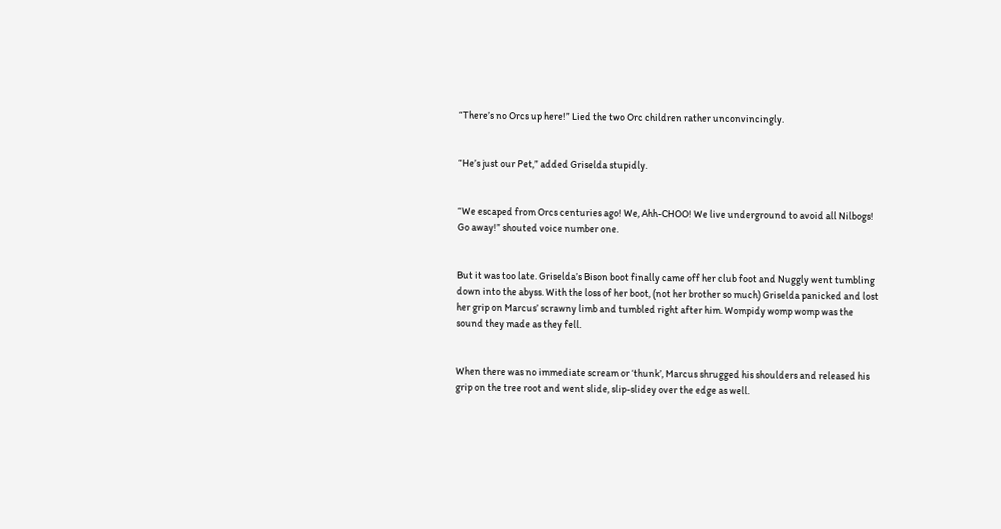“There’s no Orcs up here!” Lied the two Orc children rather unconvincingly.


“He’s just our Pet,” added Griselda stupidly.


“We escaped from Orcs centuries ago! We, Ahh-CHOO! We live underground to avoid all Nilbogs! Go away!” shouted voice number one.


But it was too late. Griselda’s Bison boot finally came off her club foot and Nuggly went tumbling down into the abyss. With the loss of her boot, (not her brother so much) Griselda panicked and lost her grip on Marcus’ scrawny limb and tumbled right after him. Wompidy womp womp was the sound they made as they fell.


When there was no immediate scream or ‘thunk’, Marcus shrugged his shoulders and released his grip on the tree root and went slide, slip-slidey over the edge as well.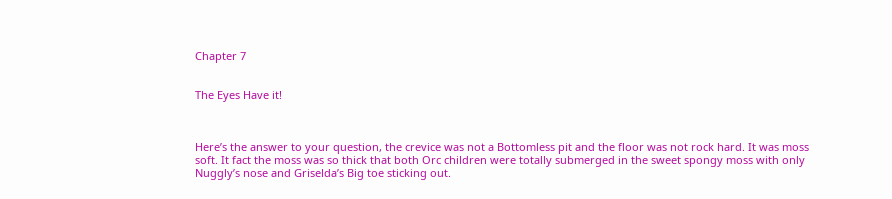Chapter 7


The Eyes Have it!



Here’s the answer to your question, the crevice was not a Bottomless pit and the floor was not rock hard. It was moss soft. It fact the moss was so thick that both Orc children were totally submerged in the sweet spongy moss with only Nuggly’s nose and Griselda’s Big toe sticking out.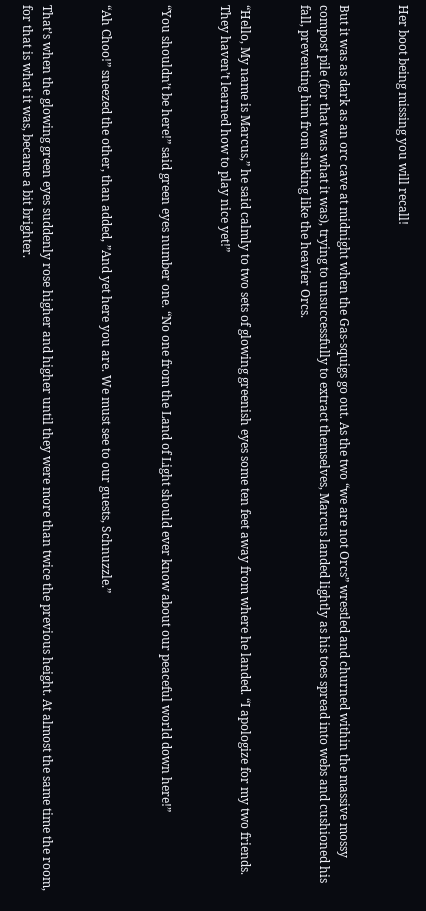Her boot being missing you will recall!


But it was as dark as an orc cave at midnight when the Gas-squigs go out. As the two “we are not Orcs” wrestled and churned within the massive mossy compost pile (for that was what it was), trying to unsuccessfully to extract themselves, Marcus landed lightly as his toes spread into webs and cushioned his fall, preventing him from sinking like the heavier Orcs.


“Hello, My name is Marcus,” he said calmly to two sets of glowing greenish eyes some ten feet away from where he landed. “I apologize for my two friends. They haven’t learned how to play nice yet!”


“You shouldn’t be here!” said green eyes number one. “No one from the Land of Light should ever know about our peaceful world down here!”


“Ah Choo!” sneezed the other, than added, ”And yet here you are. We must see to our guests, Schnuzzle.”


That’s when the glowing green eyes suddenly rose higher and higher until they were more than twice the previous height. At almost the same time the room, for that is what it was, became a bit brighter.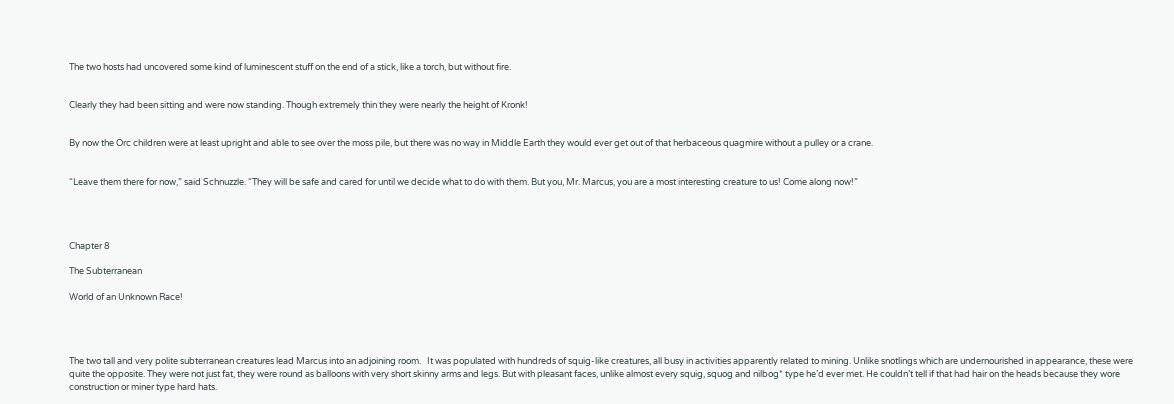The two hosts had uncovered some kind of luminescent stuff on the end of a stick, like a torch, but without fire.


Clearly they had been sitting and were now standing. Though extremely thin they were nearly the height of Kronk!


By now the Orc children were at least upright and able to see over the moss pile, but there was no way in Middle Earth they would ever get out of that herbaceous quagmire without a pulley or a crane.


“Leave them there for now,” said Schnuzzle. “They will be safe and cared for until we decide what to do with them. But you, Mr. Marcus, you are a most interesting creature to us! Come along now!”




Chapter 8

The Subterranean

World of an Unknown Race!




The two tall and very polite subterranean creatures lead Marcus into an adjoining room.   It was populated with hundreds of squig-like creatures, all busy in activities apparently related to mining. Unlike snotlings which are undernourished in appearance, these were quite the opposite. They were not just fat, they were round as balloons with very short skinny arms and legs. But with pleasant faces, unlike almost every squig, squog and nilbog* type he’d ever met. He couldn’t tell if that had hair on the heads because they wore construction or miner type hard hats.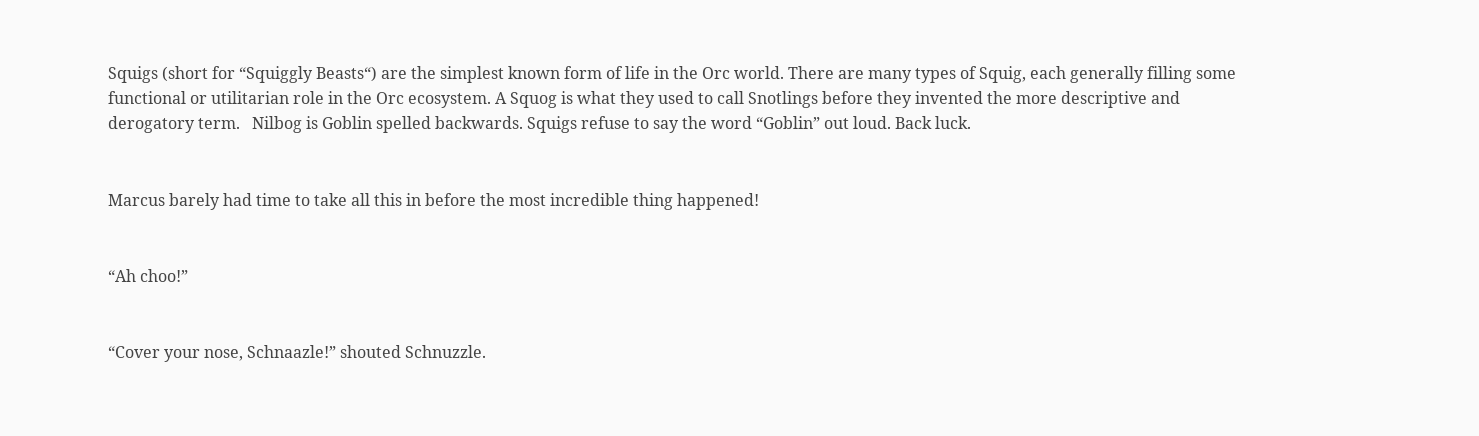Squigs (short for “Squiggly Beasts“) are the simplest known form of life in the Orc world. There are many types of Squig, each generally filling some functional or utilitarian role in the Orc ecosystem. A Squog is what they used to call Snotlings before they invented the more descriptive and derogatory term.   Nilbog is Goblin spelled backwards. Squigs refuse to say the word “Goblin” out loud. Back luck.


Marcus barely had time to take all this in before the most incredible thing happened!


“Ah choo!”


“Cover your nose, Schnaazle!” shouted Schnuzzle.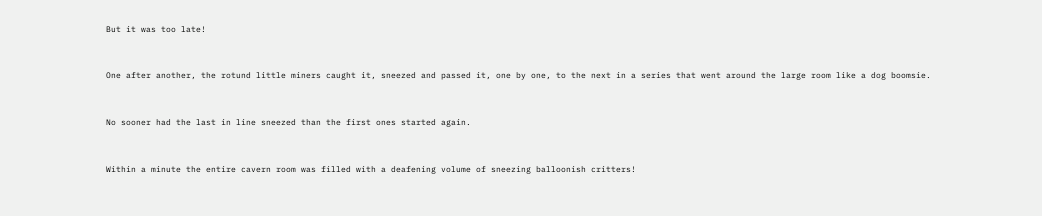But it was too late!


One after another, the rotund little miners caught it, sneezed and passed it, one by one, to the next in a series that went around the large room like a dog boomsie.


No sooner had the last in line sneezed than the first ones started again.


Within a minute the entire cavern room was filled with a deafening volume of sneezing balloonish critters!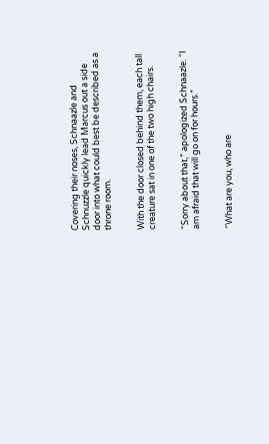Covering their noses, Schnaazle and Schnuzzle quickly lead Marcus out a side door into what could best be described as a throne room.


With the door closed behind them, each tall creature sat in one of the two high chairs.


“Sorry about that,” apologized Schnaazle. “I am afraid that will go on for hours.”


“What are you, who are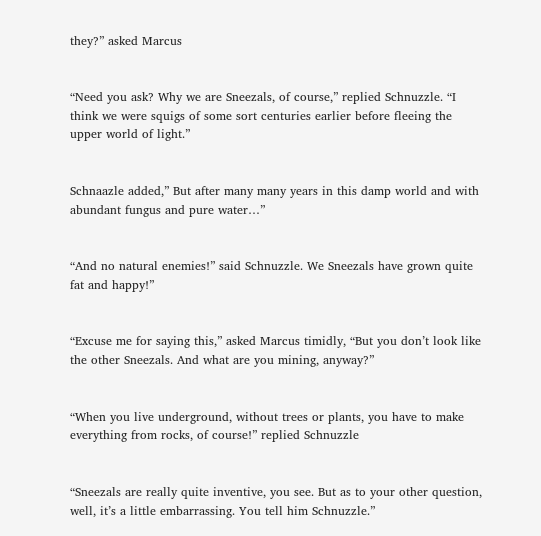they?” asked Marcus


“Need you ask? Why we are Sneezals, of course,” replied Schnuzzle. “I think we were squigs of some sort centuries earlier before fleeing the upper world of light.”


Schnaazle added,” But after many many years in this damp world and with abundant fungus and pure water…”


“And no natural enemies!” said Schnuzzle. We Sneezals have grown quite fat and happy!”


“Excuse me for saying this,” asked Marcus timidly, “But you don’t look like the other Sneezals. And what are you mining, anyway?”


“When you live underground, without trees or plants, you have to make everything from rocks, of course!” replied Schnuzzle


“Sneezals are really quite inventive, you see. But as to your other question, well, it’s a little embarrassing. You tell him Schnuzzle.”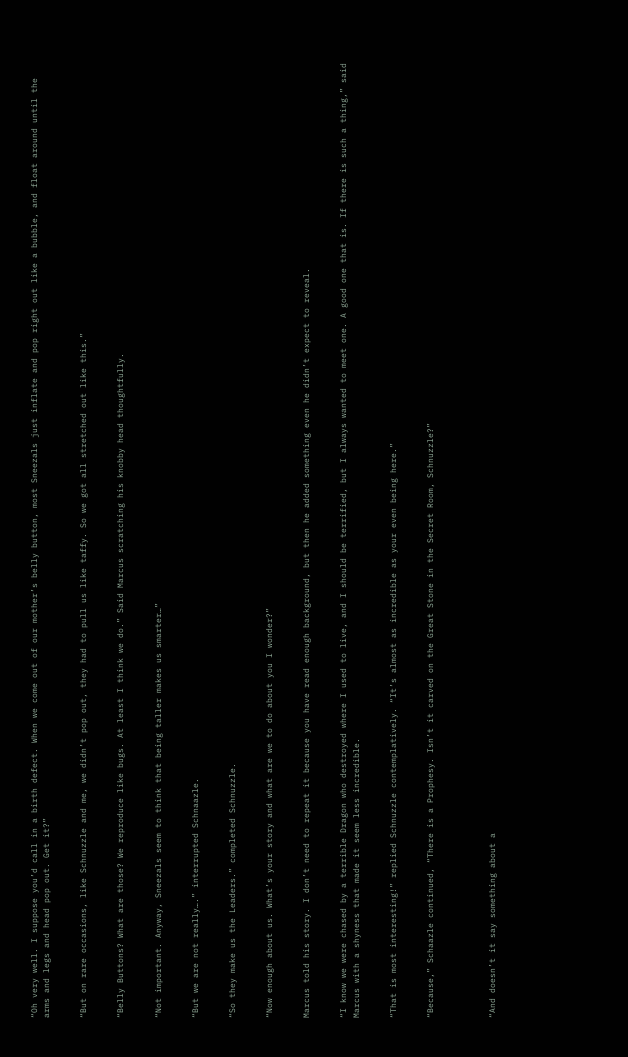“Oh very well. I suppose you’d call in a birth defect. When we come out of our mother’s belly button, most Sneezals just inflate and pop right out like a bubble, and float around until the arms and legs and head pop out. Get it?”


“But on rare occasions, like Schnuzzle and me, we didn’t pop out, they had to pull us like taffy. So we got all stretched out like this.”


“Belly Buttons? What are those? We reproduce like bugs. At least I think we do.” Said Marcus scratching his knobby head thoughtfully.


“Not important. Anyway, Sneezals seem to think that being taller makes us smarter…”


“But we are not really….” interrupted Schnaazle.


“So they make us the Leaders.” completed Schnuzzle.


“Now enough about us. What’s your story and what are we to do about you I wonder?”


Marcus told his story. I don’t need to repeat it because you have read enough background, but then he added something even he didn’t expect to reveal.


“I know we were chased by a terrible Dragon who destroyed where I used to live, and I should be terrified, but I always wanted to meet one. A good one that is. If there is such a thing,” said Marcus with a shyness that made it seem less incredible.


“That is most interesting!” replied Schnuzzle contemplatively. “It’s almost as incredible as your even being here.”


“Because,” Schaazle continued, “There is a Prophesy. Isn’t it carved on the Great Stone in the Secret Room, Schnuzzle?”




“And doesn’t it say something about a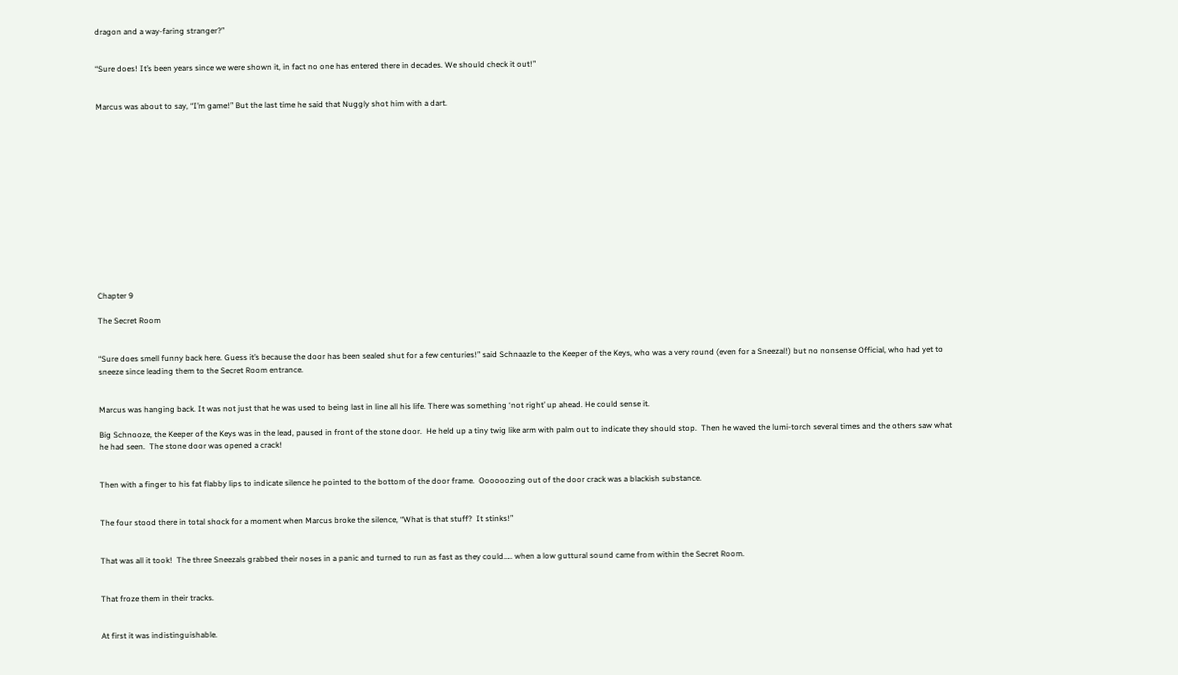dragon and a way-faring stranger?”


“Sure does! It’s been years since we were shown it, in fact no one has entered there in decades. We should check it out!”


Marcus was about to say, “I’m game!” But the last time he said that Nuggly shot him with a dart.














Chapter 9

The Secret Room


“Sure does smell funny back here. Guess it’s because the door has been sealed shut for a few centuries!” said Schnaazle to the Keeper of the Keys, who was a very round (even for a Sneezal!) but no nonsense Official, who had yet to sneeze since leading them to the Secret Room entrance.


Marcus was hanging back. It was not just that he was used to being last in line all his life. There was something ‘not right’ up ahead. He could sense it.

Big Schnooze, the Keeper of the Keys was in the lead, paused in front of the stone door.  He held up a tiny twig like arm with palm out to indicate they should stop.  Then he waved the lumi-torch several times and the others saw what he had seen.  The stone door was opened a crack!


Then with a finger to his fat flabby lips to indicate silence he pointed to the bottom of the door frame.  Oooooozing out of the door crack was a blackish substance.


The four stood there in total shock for a moment when Marcus broke the silence, “What is that stuff?  It stinks!”


That was all it took!  The three Sneezals grabbed their noses in a panic and turned to run as fast as they could….. when a low guttural sound came from within the Secret Room.


That froze them in their tracks.


At first it was indistinguishable.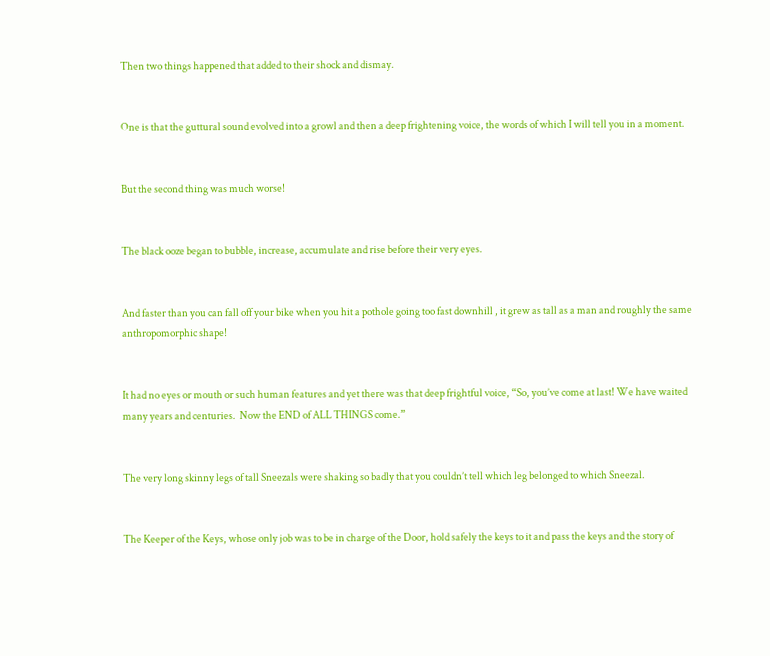Then two things happened that added to their shock and dismay.


One is that the guttural sound evolved into a growl and then a deep frightening voice, the words of which I will tell you in a moment.


But the second thing was much worse!


The black ooze began to bubble, increase, accumulate and rise before their very eyes.


And faster than you can fall off your bike when you hit a pothole going too fast downhill , it grew as tall as a man and roughly the same anthropomorphic shape!


It had no eyes or mouth or such human features and yet there was that deep frightful voice, “So, you’ve come at last! We have waited many years and centuries.  Now the END of ALL THINGS come.”


The very long skinny legs of tall Sneezals were shaking so badly that you couldn’t tell which leg belonged to which Sneezal.


The Keeper of the Keys, whose only job was to be in charge of the Door, hold safely the keys to it and pass the keys and the story of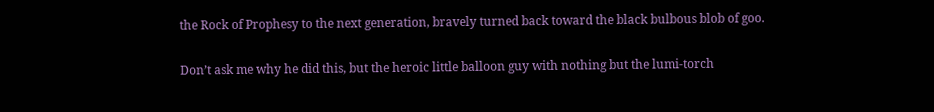the Rock of Prophesy to the next generation, bravely turned back toward the black bulbous blob of goo.


Don’t ask me why he did this, but the heroic little balloon guy with nothing but the lumi-torch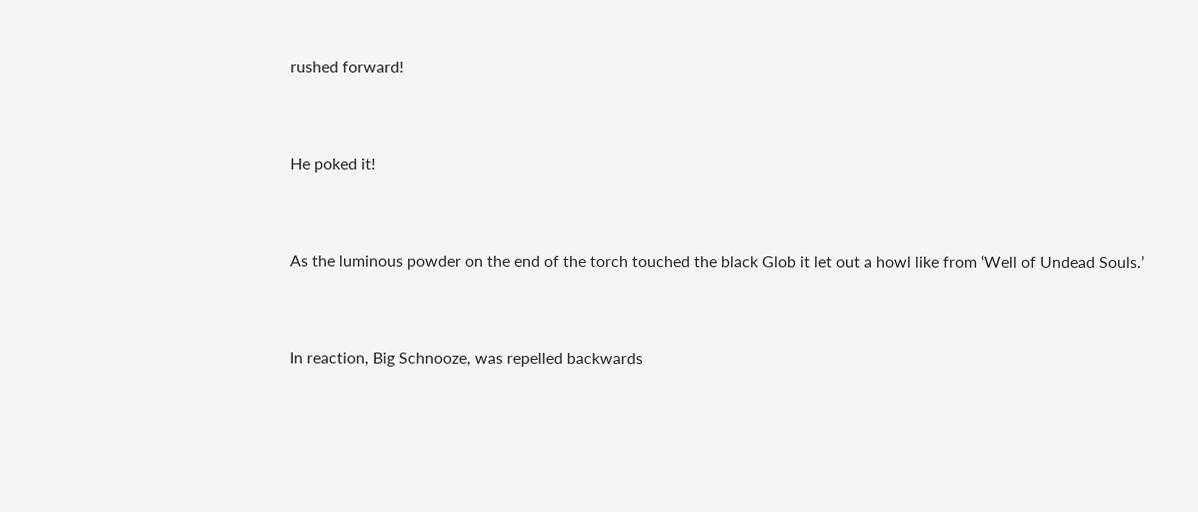rushed forward!


He poked it!


As the luminous powder on the end of the torch touched the black Glob it let out a howl like from ‘Well of Undead Souls.’


In reaction, Big Schnooze, was repelled backwards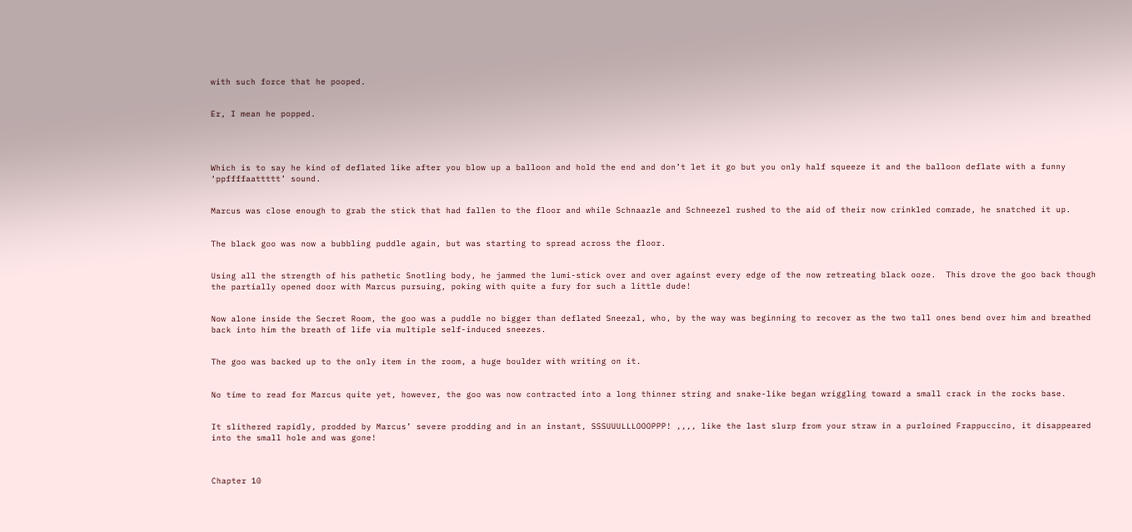with such force that he pooped.


Er, I mean he popped.




Which is to say he kind of deflated like after you blow up a balloon and hold the end and don’t let it go but you only half squeeze it and the balloon deflate with a funny ‘ppffffaattttt’ sound.


Marcus was close enough to grab the stick that had fallen to the floor and while Schnaazle and Schneezel rushed to the aid of their now crinkled comrade, he snatched it up.


The black goo was now a bubbling puddle again, but was starting to spread across the floor.


Using all the strength of his pathetic Snotling body, he jammed the lumi-stick over and over against every edge of the now retreating black ooze.  This drove the goo back though the partially opened door with Marcus pursuing, poking with quite a fury for such a little dude!


Now alone inside the Secret Room, the goo was a puddle no bigger than deflated Sneezal, who, by the way was beginning to recover as the two tall ones bend over him and breathed back into him the breath of life via multiple self-induced sneezes.


The goo was backed up to the only item in the room, a huge boulder with writing on it.


No time to read for Marcus quite yet, however, the goo was now contracted into a long thinner string and snake-like began wriggling toward a small crack in the rocks base.


It slithered rapidly, prodded by Marcus’ severe prodding and in an instant, SSSUUULLLOOOPPP! ,,,, like the last slurp from your straw in a purloined Frappuccino, it disappeared into the small hole and was gone!



Chapter 10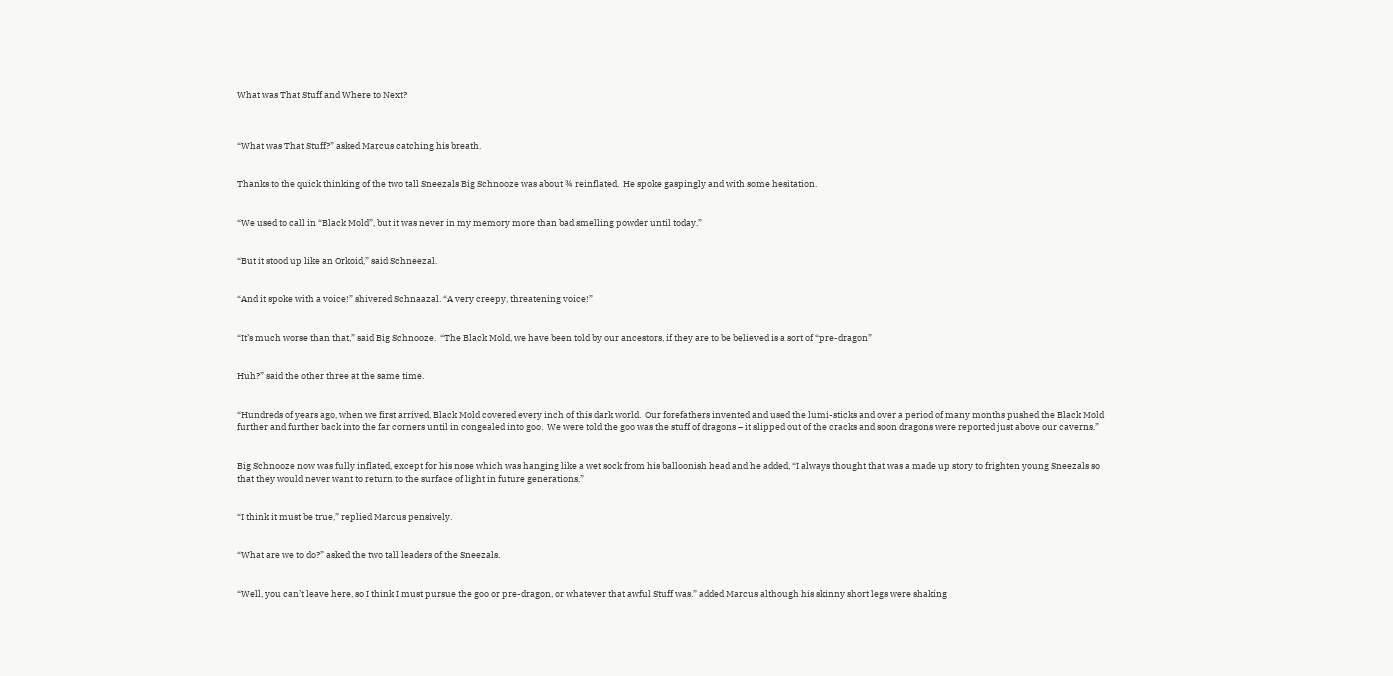What was That Stuff and Where to Next?



“What was That Stuff?” asked Marcus catching his breath.


Thanks to the quick thinking of the two tall Sneezals Big Schnooze was about ¾ reinflated.  He spoke gaspingly and with some hesitation.


“We used to call in “Black Mold”, but it was never in my memory more than bad smelling powder until today.”


“But it stood up like an Orkoid,” said Schneezal.


“And it spoke with a voice!” shivered Schnaazal. “A very creepy, threatening voice!”


“It’s much worse than that,” said Big Schnooze.  “The Black Mold, we have been told by our ancestors, if they are to be believed is a sort of “pre-dragon”


Huh?” said the other three at the same time.


“Hundreds of years ago, when we first arrived, Black Mold covered every inch of this dark world.  Our forefathers invented and used the lumi-sticks and over a period of many months pushed the Black Mold further and further back into the far corners until in congealed into goo.  We were told the goo was the stuff of dragons – it slipped out of the cracks and soon dragons were reported just above our caverns.”


Big Schnooze now was fully inflated, except for his nose which was hanging like a wet sock from his balloonish head and he added, “I always thought that was a made up story to frighten young Sneezals so that they would never want to return to the surface of light in future generations.”


“I think it must be true,” replied Marcus pensively.


“What are we to do?” asked the two tall leaders of the Sneezals.


“Well, you can’t leave here, so I think I must pursue the goo or pre-dragon, or whatever that awful Stuff was.” added Marcus although his skinny short legs were shaking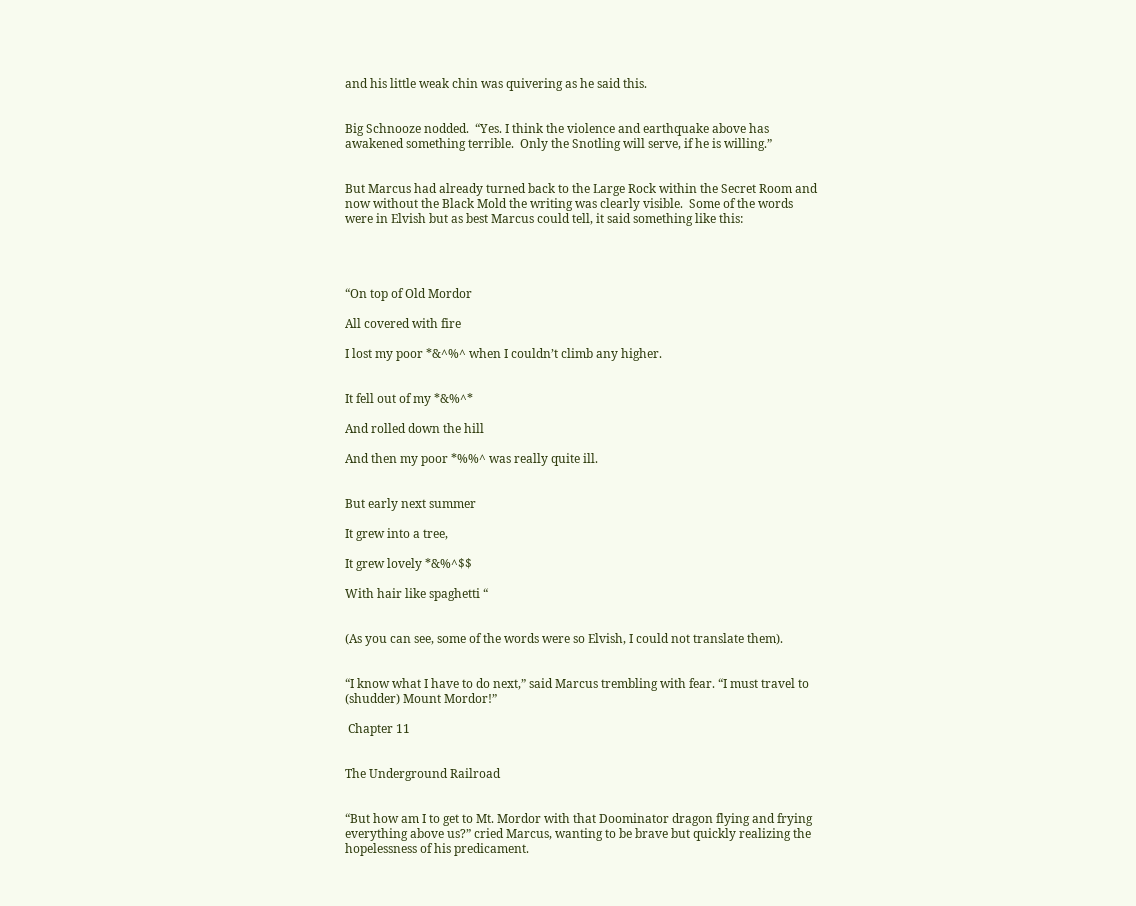and his little weak chin was quivering as he said this.


Big Schnooze nodded.  “Yes. I think the violence and earthquake above has awakened something terrible.  Only the Snotling will serve, if he is willing.”


But Marcus had already turned back to the Large Rock within the Secret Room and now without the Black Mold the writing was clearly visible.  Some of the words were in Elvish but as best Marcus could tell, it said something like this:




“On top of Old Mordor

All covered with fire

I lost my poor *&^%^ when I couldn’t climb any higher.


It fell out of my *&%^*

And rolled down the hill

And then my poor *%%^ was really quite ill.


But early next summer

It grew into a tree,

It grew lovely *&%^$$

With hair like spaghetti “


(As you can see, some of the words were so Elvish, I could not translate them).


“I know what I have to do next,” said Marcus trembling with fear. “I must travel to (shudder) Mount Mordor!”

 Chapter 11


The Underground Railroad


“But how am I to get to Mt. Mordor with that Doominator dragon flying and frying everything above us?” cried Marcus, wanting to be brave but quickly realizing the hopelessness of his predicament.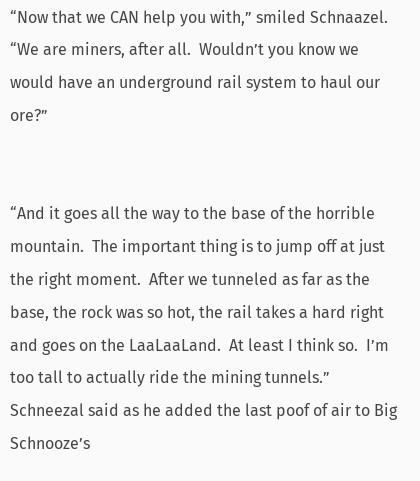“Now that we CAN help you with,” smiled Schnaazel. “We are miners, after all.  Wouldn’t you know we would have an underground rail system to haul our ore?”


“And it goes all the way to the base of the horrible mountain.  The important thing is to jump off at just the right moment.  After we tunneled as far as the base, the rock was so hot, the rail takes a hard right and goes on the LaaLaaLand.  At least I think so.  I’m too tall to actually ride the mining tunnels.”  Schneezal said as he added the last poof of air to Big Schnooze’s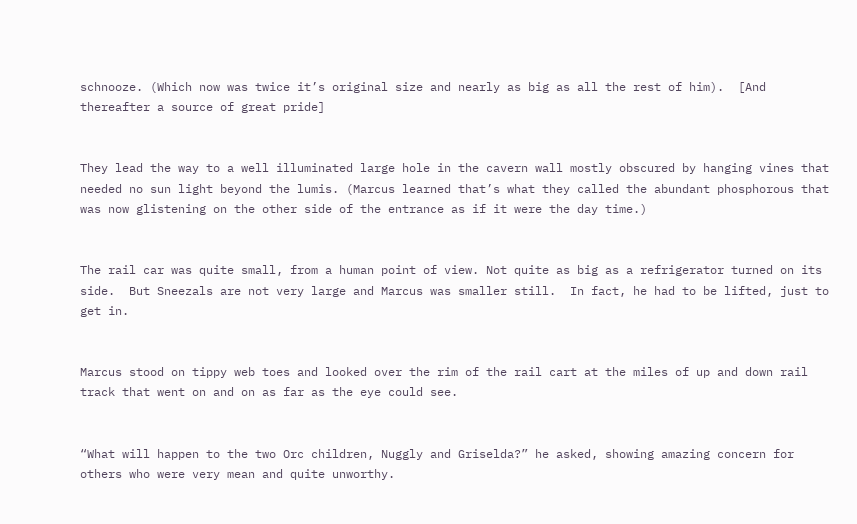schnooze. (Which now was twice it’s original size and nearly as big as all the rest of him).  [And thereafter a source of great pride]


They lead the way to a well illuminated large hole in the cavern wall mostly obscured by hanging vines that needed no sun light beyond the lumis. (Marcus learned that’s what they called the abundant phosphorous that was now glistening on the other side of the entrance as if it were the day time.)


The rail car was quite small, from a human point of view. Not quite as big as a refrigerator turned on its side.  But Sneezals are not very large and Marcus was smaller still.  In fact, he had to be lifted, just to get in.


Marcus stood on tippy web toes and looked over the rim of the rail cart at the miles of up and down rail track that went on and on as far as the eye could see.


“What will happen to the two Orc children, Nuggly and Griselda?” he asked, showing amazing concern for others who were very mean and quite unworthy.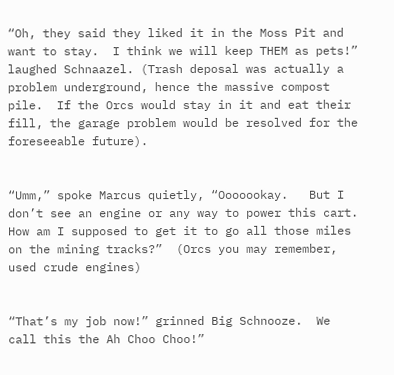“Oh, they said they liked it in the Moss Pit and want to stay.  I think we will keep THEM as pets!”  laughed Schnaazel. (Trash deposal was actually a problem underground, hence the massive compost pile.  If the Orcs would stay in it and eat their fill, the garage problem would be resolved for the foreseeable future).


“Umm,” spoke Marcus quietly, “Ooooookay.   But I don’t see an engine or any way to power this cart.  How am I supposed to get it to go all those miles on the mining tracks?”  (Orcs you may remember, used crude engines)


“That’s my job now!” grinned Big Schnooze.  We call this the Ah Choo Choo!”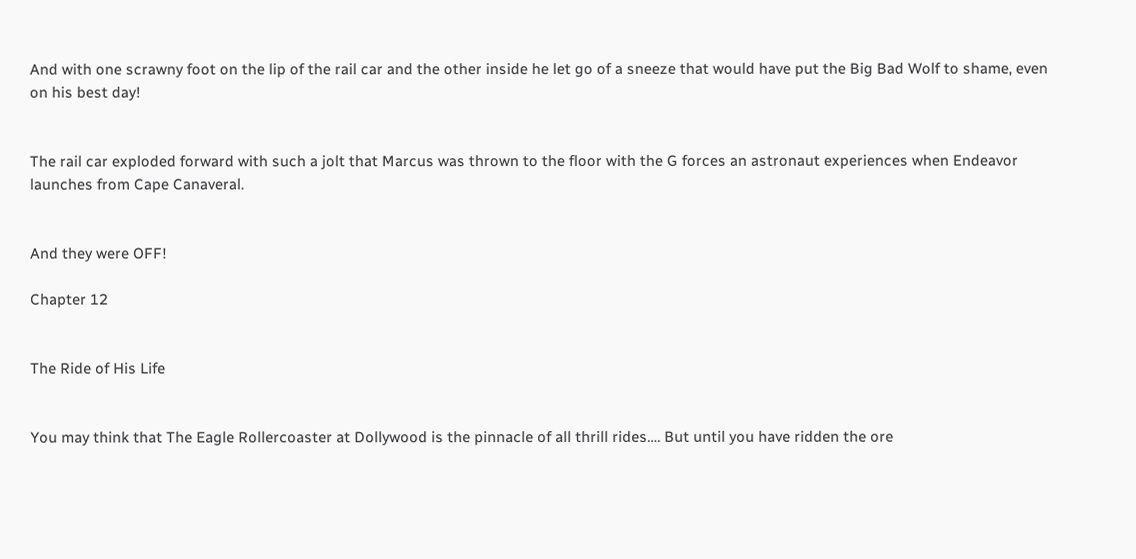And with one scrawny foot on the lip of the rail car and the other inside he let go of a sneeze that would have put the Big Bad Wolf to shame, even on his best day!


The rail car exploded forward with such a jolt that Marcus was thrown to the floor with the G forces an astronaut experiences when Endeavor launches from Cape Canaveral.


And they were OFF!

Chapter 12


The Ride of His Life


You may think that The Eagle Rollercoaster at Dollywood is the pinnacle of all thrill rides…. But until you have ridden the ore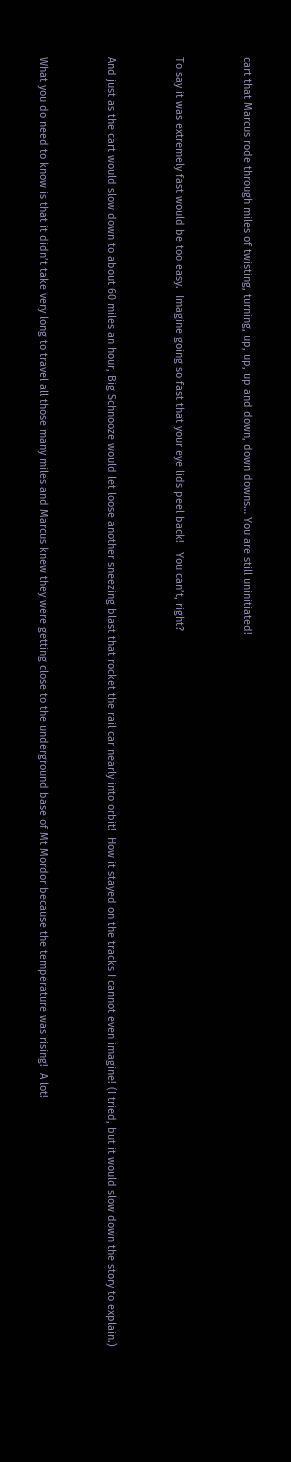cart that Marcus rode through miles of twisting, turning, up, up, up and down, down downs… You are still uninitiated!


To say it was extremely fast would be too easy.  Imagine going so fast that your eye lids peel back!   You can’t, right?


And just as the cart would slow down to about 60 miles an hour, Big Schnooze would let loose another sneezing blast that rocket the rail car nearly into orbit!  How it stayed on the tracks I cannot even imagine! (I tried, but it would slow down the story to explain.)


What you do need to know is that it didn’t take very long to travel all those many miles and Marcus knew they were getting close to the underground base of Mt Mordor because the temperature was rising!  A lot!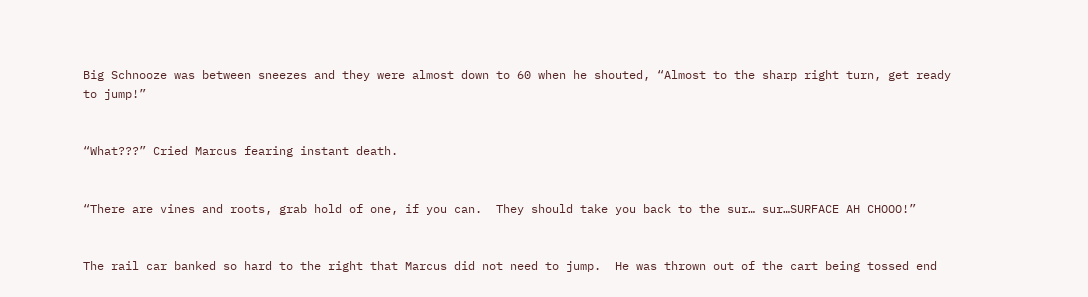Big Schnooze was between sneezes and they were almost down to 60 when he shouted, “Almost to the sharp right turn, get ready to jump!”


“What???” Cried Marcus fearing instant death.


“There are vines and roots, grab hold of one, if you can.  They should take you back to the sur… sur…SURFACE AH CHOOO!”


The rail car banked so hard to the right that Marcus did not need to jump.  He was thrown out of the cart being tossed end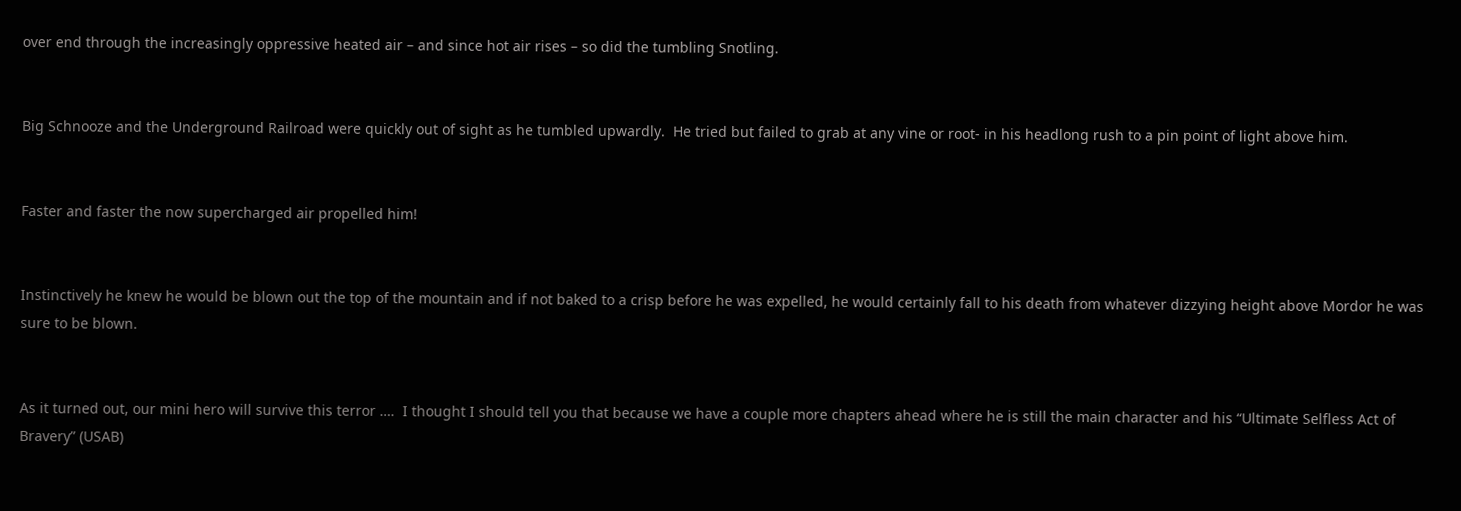over end through the increasingly oppressive heated air – and since hot air rises – so did the tumbling Snotling.


Big Schnooze and the Underground Railroad were quickly out of sight as he tumbled upwardly.  He tried but failed to grab at any vine or root- in his headlong rush to a pin point of light above him.


Faster and faster the now supercharged air propelled him!


Instinctively he knew he would be blown out the top of the mountain and if not baked to a crisp before he was expelled, he would certainly fall to his death from whatever dizzying height above Mordor he was sure to be blown.


As it turned out, our mini hero will survive this terror ….  I thought I should tell you that because we have a couple more chapters ahead where he is still the main character and his “Ultimate Selfless Act of Bravery” (USAB)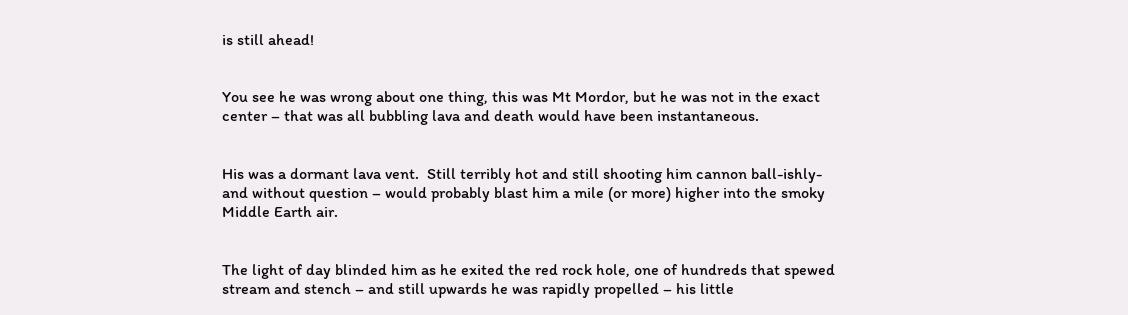is still ahead!


You see he was wrong about one thing, this was Mt Mordor, but he was not in the exact center – that was all bubbling lava and death would have been instantaneous.


His was a dormant lava vent.  Still terribly hot and still shooting him cannon ball-ishly- and without question – would probably blast him a mile (or more) higher into the smoky Middle Earth air.


The light of day blinded him as he exited the red rock hole, one of hundreds that spewed stream and stench – and still upwards he was rapidly propelled – his little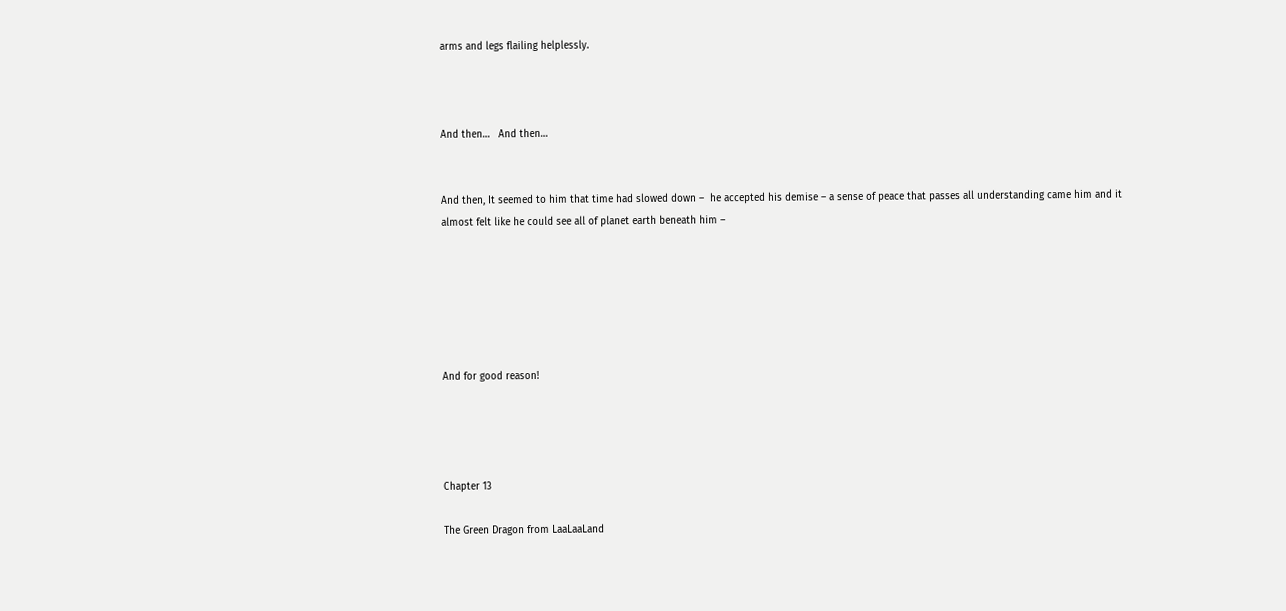arms and legs flailing helplessly.



And then…   And then…


And then, It seemed to him that time had slowed down –  he accepted his demise – a sense of peace that passes all understanding came him and it almost felt like he could see all of planet earth beneath him –






And for good reason!




Chapter 13

The Green Dragon from LaaLaaLand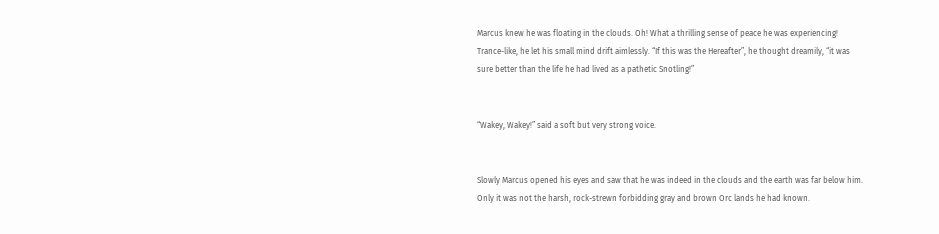Marcus knew he was floating in the clouds. Oh! What a thrilling sense of peace he was experiencing! Trance-like, he let his small mind drift aimlessly. “If this was the Hereafter”, he thought dreamily, “it was sure better than the life he had lived as a pathetic Snotling!”


“Wakey, Wakey!” said a soft but very strong voice.


Slowly Marcus opened his eyes and saw that he was indeed in the clouds and the earth was far below him. Only it was not the harsh, rock-strewn forbidding gray and brown Orc lands he had known.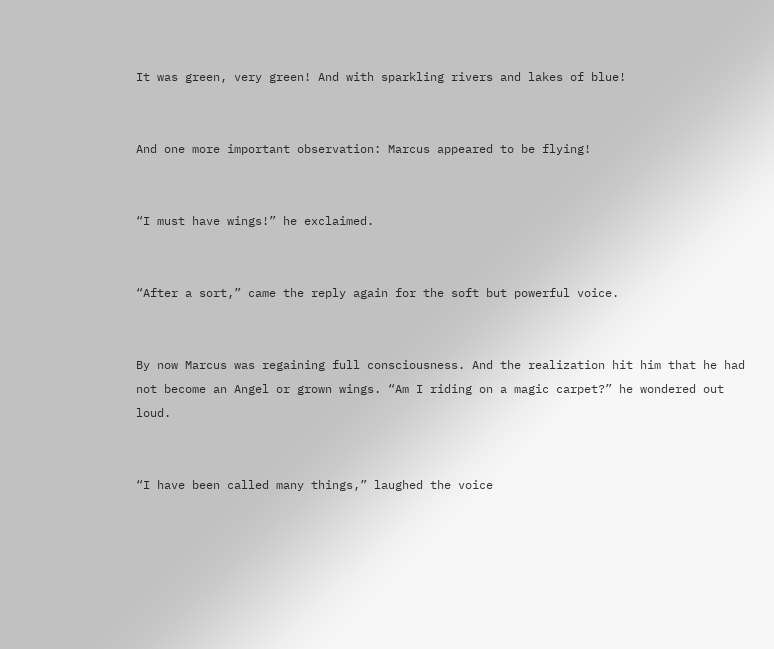It was green, very green! And with sparkling rivers and lakes of blue!


And one more important observation: Marcus appeared to be flying!


“I must have wings!” he exclaimed.


“After a sort,” came the reply again for the soft but powerful voice.


By now Marcus was regaining full consciousness. And the realization hit him that he had not become an Angel or grown wings. “Am I riding on a magic carpet?” he wondered out loud.


“I have been called many things,” laughed the voice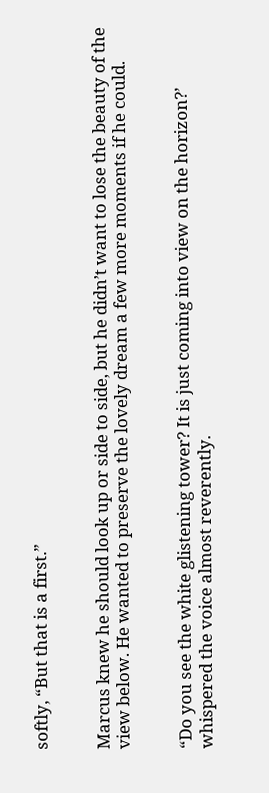softly, “But that is a first.”


Marcus knew he should look up or side to side, but he didn’t want to lose the beauty of the view below. He wanted to preserve the lovely dream a few more moments if he could.


“Do you see the white glistening tower? It is just coming into view on the horizon?’ whispered the voice almost reverently.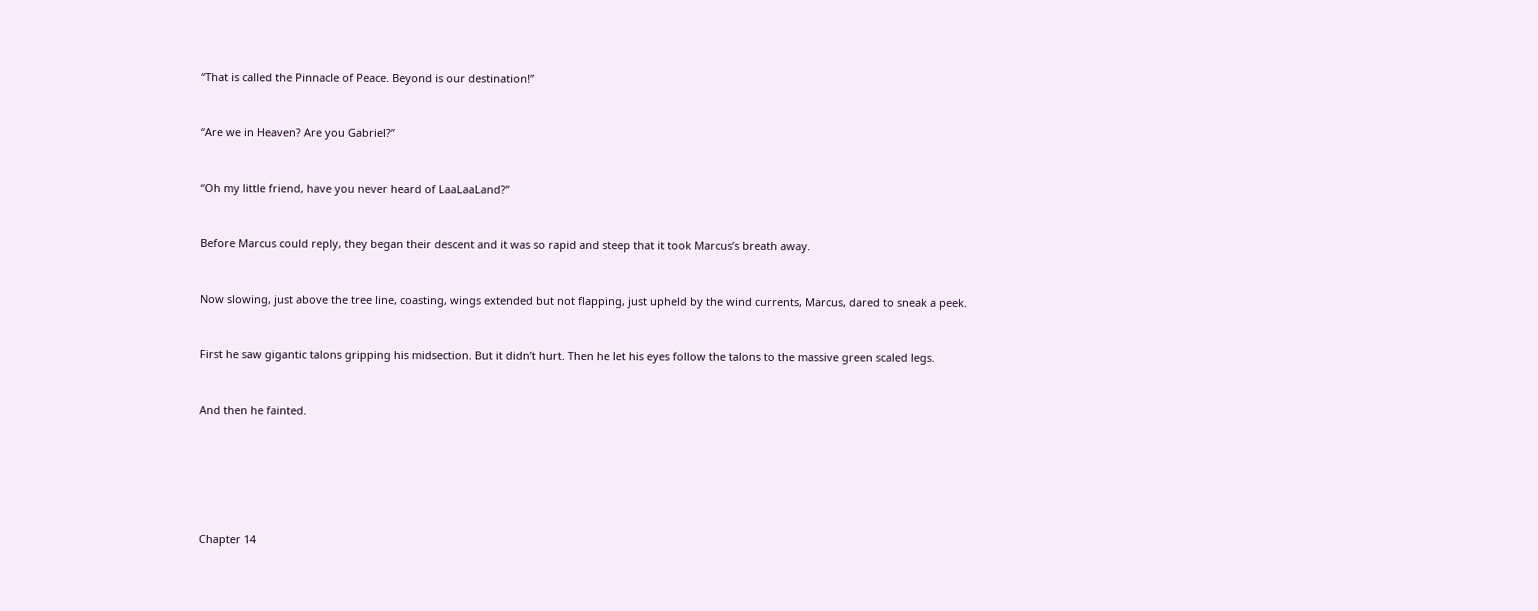“That is called the Pinnacle of Peace. Beyond is our destination!”


“Are we in Heaven? Are you Gabriel?”


“Oh my little friend, have you never heard of LaaLaaLand?”


Before Marcus could reply, they began their descent and it was so rapid and steep that it took Marcus’s breath away.


Now slowing, just above the tree line, coasting, wings extended but not flapping, just upheld by the wind currents, Marcus, dared to sneak a peek.


First he saw gigantic talons gripping his midsection. But it didn’t hurt. Then he let his eyes follow the talons to the massive green scaled legs.


And then he fainted.






Chapter 14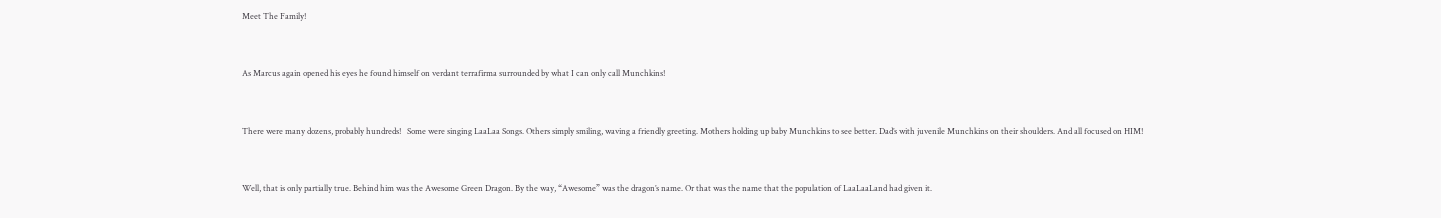Meet The Family!


As Marcus again opened his eyes he found himself on verdant terrafirma surrounded by what I can only call Munchkins!


There were many dozens, probably hundreds!   Some were singing LaaLaa Songs. Others simply smiling, waving a friendly greeting. Mothers holding up baby Munchkins to see better. Dad’s with juvenile Munchkins on their shoulders. And all focused on HIM!


Well, that is only partially true. Behind him was the Awesome Green Dragon. By the way, “Awesome” was the dragon’s name. Or that was the name that the population of LaaLaaLand had given it.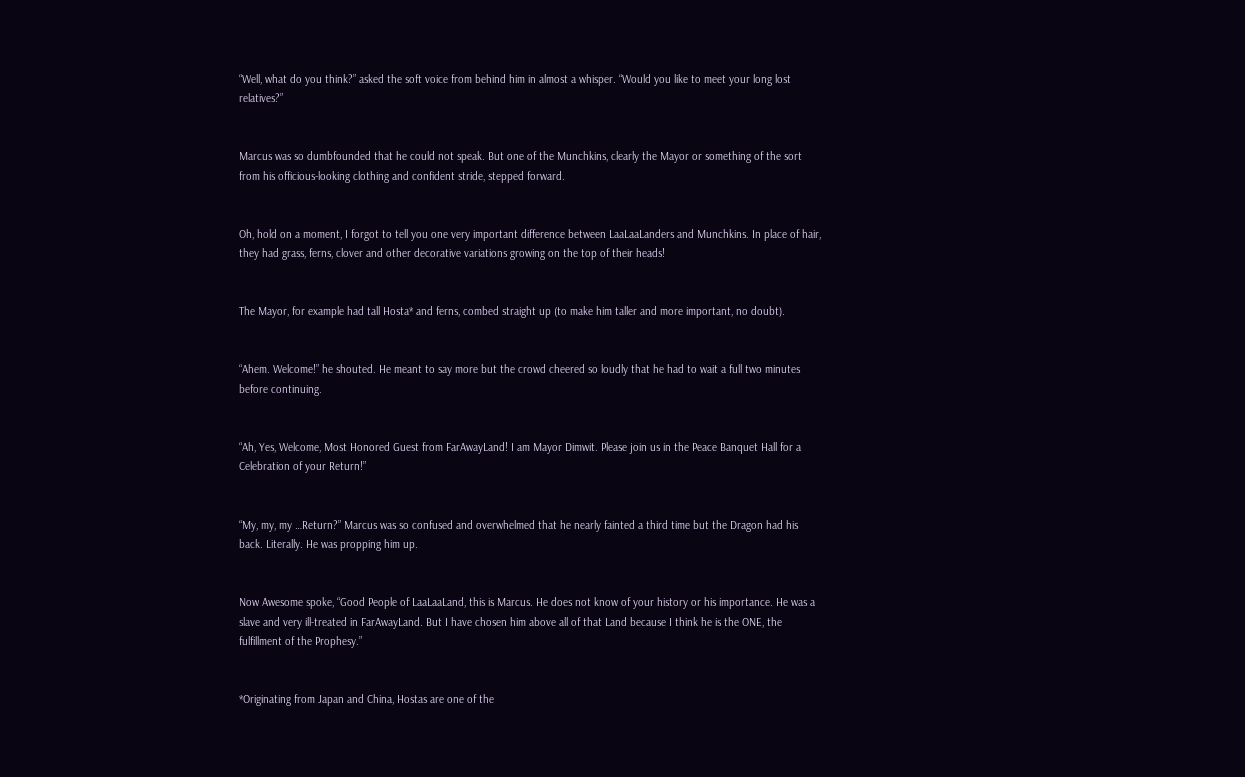“Well, what do you think?” asked the soft voice from behind him in almost a whisper. “Would you like to meet your long lost relatives?”


Marcus was so dumbfounded that he could not speak. But one of the Munchkins, clearly the Mayor or something of the sort from his officious-looking clothing and confident stride, stepped forward.


Oh, hold on a moment, I forgot to tell you one very important difference between LaaLaaLanders and Munchkins. In place of hair, they had grass, ferns, clover and other decorative variations growing on the top of their heads!


The Mayor, for example had tall Hosta* and ferns, combed straight up (to make him taller and more important, no doubt).


“Ahem. Welcome!” he shouted. He meant to say more but the crowd cheered so loudly that he had to wait a full two minutes before continuing.


“Ah, Yes, Welcome, Most Honored Guest from FarAwayLand! I am Mayor Dimwit. Please join us in the Peace Banquet Hall for a Celebration of your Return!”


“My, my, my …Return?” Marcus was so confused and overwhelmed that he nearly fainted a third time but the Dragon had his back. Literally. He was propping him up.


Now Awesome spoke, “Good People of LaaLaaLand, this is Marcus. He does not know of your history or his importance. He was a slave and very ill-treated in FarAwayLand. But I have chosen him above all of that Land because I think he is the ONE, the fulfillment of the Prophesy.”


*Originating from Japan and China, Hostas are one of the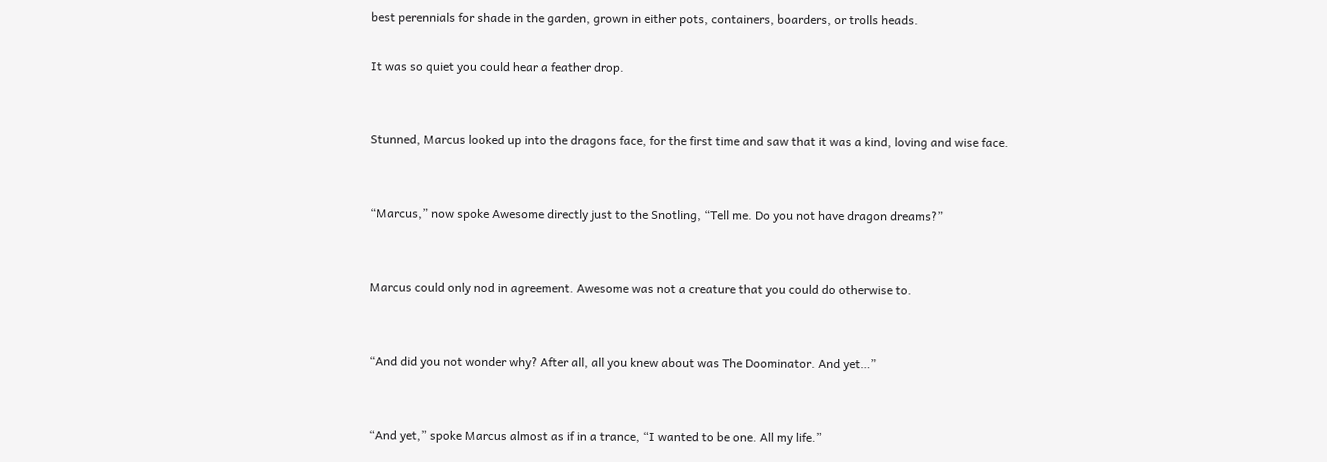best perennials for shade in the garden, grown in either pots, containers, boarders, or trolls heads.

It was so quiet you could hear a feather drop.


Stunned, Marcus looked up into the dragons face, for the first time and saw that it was a kind, loving and wise face.


“Marcus,” now spoke Awesome directly just to the Snotling, “Tell me. Do you not have dragon dreams?”


Marcus could only nod in agreement. Awesome was not a creature that you could do otherwise to.


“And did you not wonder why? After all, all you knew about was The Doominator. And yet…”


“And yet,” spoke Marcus almost as if in a trance, “I wanted to be one. All my life.”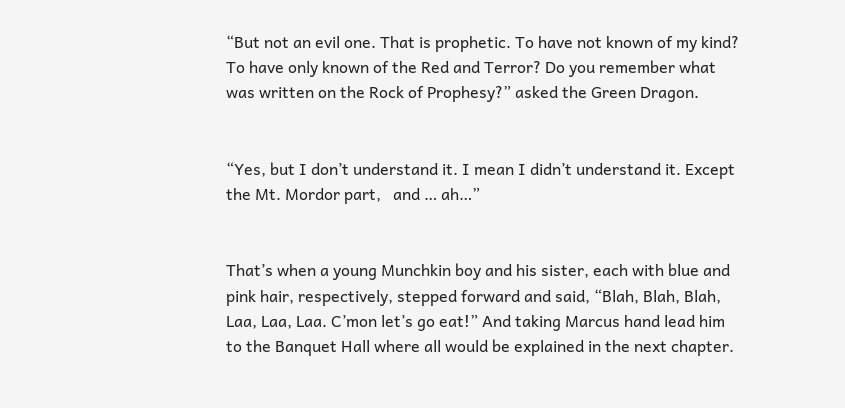“But not an evil one. That is prophetic. To have not known of my kind? To have only known of the Red and Terror? Do you remember what was written on the Rock of Prophesy?” asked the Green Dragon.


“Yes, but I don’t understand it. I mean I didn’t understand it. Except the Mt. Mordor part,   and … ah…”


That’s when a young Munchkin boy and his sister, each with blue and pink hair, respectively, stepped forward and said, “Blah, Blah, Blah, Laa, Laa, Laa. C’mon let’s go eat!” And taking Marcus hand lead him to the Banquet Hall where all would be explained in the next chapter.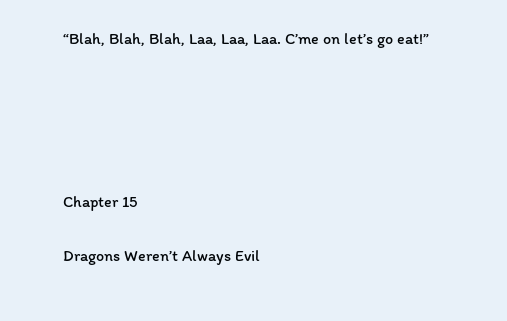“Blah, Blah, Blah, Laa, Laa, Laa. C’me on let’s go eat!”





Chapter 15

Dragons Weren’t Always Evil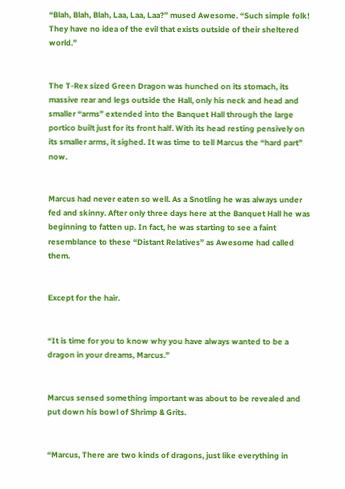“Blah, Blah, Blah, Laa, Laa, Laa?” mused Awesome. “Such simple folk! They have no idea of the evil that exists outside of their sheltered world.”


The T-Rex sized Green Dragon was hunched on its stomach, its massive rear and legs outside the Hall, only his neck and head and smaller “arms” extended into the Banquet Hall through the large portico built just for its front half. With its head resting pensively on its smaller arms, it sighed. It was time to tell Marcus the “hard part” now.


Marcus had never eaten so well. As a Snotling he was always under fed and skinny. After only three days here at the Banquet Hall he was beginning to fatten up. In fact, he was starting to see a faint resemblance to these “Distant Relatives” as Awesome had called them.


Except for the hair.


“It is time for you to know why you have always wanted to be a dragon in your dreams, Marcus.”


Marcus sensed something important was about to be revealed and put down his bowl of Shrimp & Grits.


“Marcus, There are two kinds of dragons, just like everything in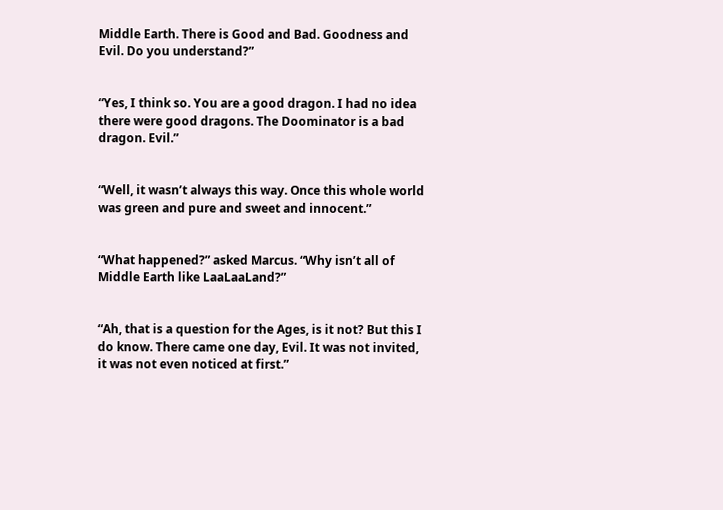Middle Earth. There is Good and Bad. Goodness and Evil. Do you understand?”


“Yes, I think so. You are a good dragon. I had no idea there were good dragons. The Doominator is a bad dragon. Evil.”


“Well, it wasn’t always this way. Once this whole world was green and pure and sweet and innocent.”


“What happened?” asked Marcus. “Why isn’t all of Middle Earth like LaaLaaLand?”


“Ah, that is a question for the Ages, is it not? But this I do know. There came one day, Evil. It was not invited, it was not even noticed at first.”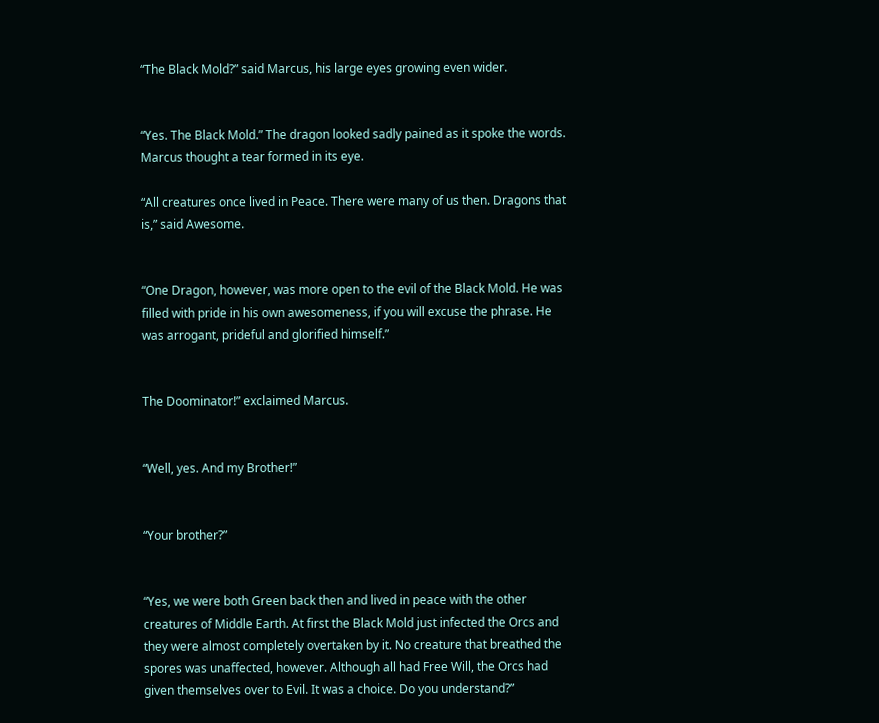“The Black Mold?” said Marcus, his large eyes growing even wider.


“Yes. The Black Mold.” The dragon looked sadly pained as it spoke the words. Marcus thought a tear formed in its eye.

“All creatures once lived in Peace. There were many of us then. Dragons that is,” said Awesome.


“One Dragon, however, was more open to the evil of the Black Mold. He was filled with pride in his own awesomeness, if you will excuse the phrase. He was arrogant, prideful and glorified himself.”


The Doominator!” exclaimed Marcus.


“Well, yes. And my Brother!”


“Your brother?”


“Yes, we were both Green back then and lived in peace with the other creatures of Middle Earth. At first the Black Mold just infected the Orcs and they were almost completely overtaken by it. No creature that breathed the spores was unaffected, however. Although all had Free Will, the Orcs had given themselves over to Evil. It was a choice. Do you understand?”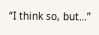“I think so, but…”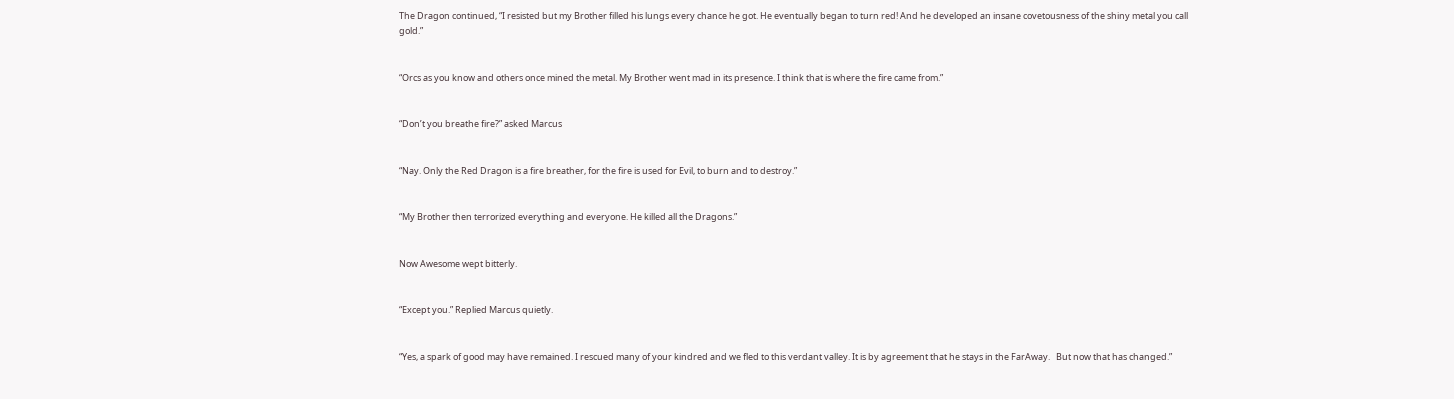The Dragon continued, “I resisted but my Brother filled his lungs every chance he got. He eventually began to turn red! And he developed an insane covetousness of the shiny metal you call gold.”


“Orcs as you know and others once mined the metal. My Brother went mad in its presence. I think that is where the fire came from.”


“Don’t you breathe fire?” asked Marcus


“Nay. Only the Red Dragon is a fire breather, for the fire is used for Evil, to burn and to destroy.”


“My Brother then terrorized everything and everyone. He killed all the Dragons.”


Now Awesome wept bitterly.


“Except you.” Replied Marcus quietly.


“Yes, a spark of good may have remained. I rescued many of your kindred and we fled to this verdant valley. It is by agreement that he stays in the FarAway.   But now that has changed.”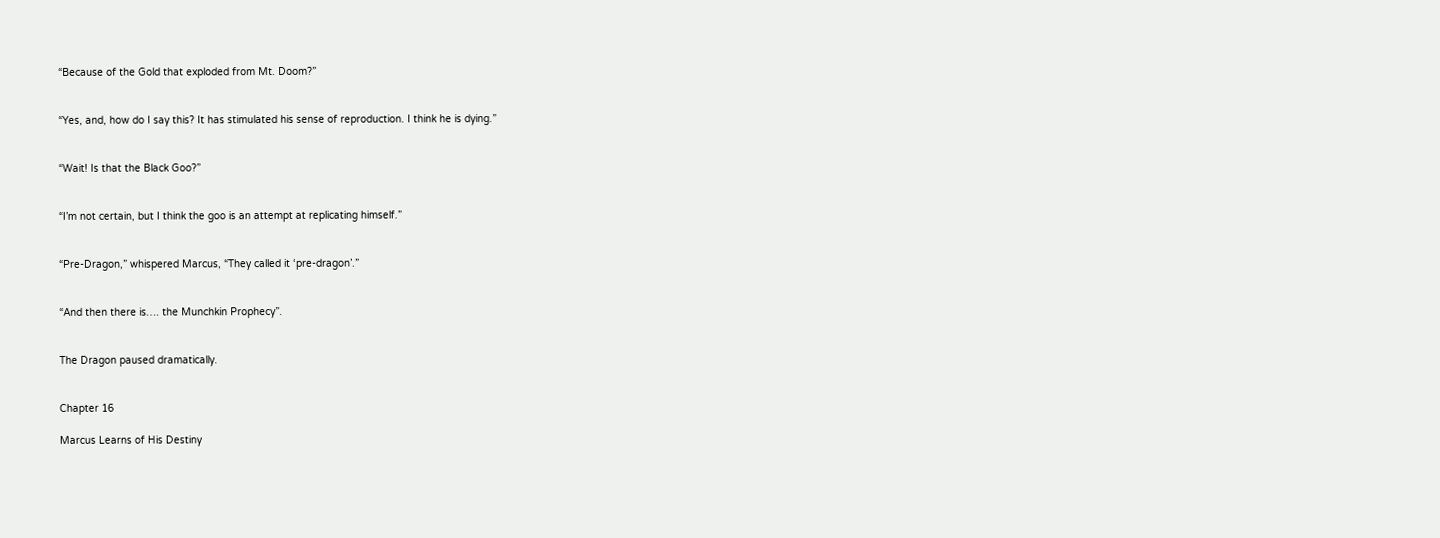“Because of the Gold that exploded from Mt. Doom?”


“Yes, and, how do I say this? It has stimulated his sense of reproduction. I think he is dying.”


“Wait! Is that the Black Goo?”


“I’m not certain, but I think the goo is an attempt at replicating himself.”


“Pre-Dragon,” whispered Marcus, “They called it ‘pre-dragon’.”


“And then there is…. the Munchkin Prophecy”.


The Dragon paused dramatically.


Chapter 16

Marcus Learns of His Destiny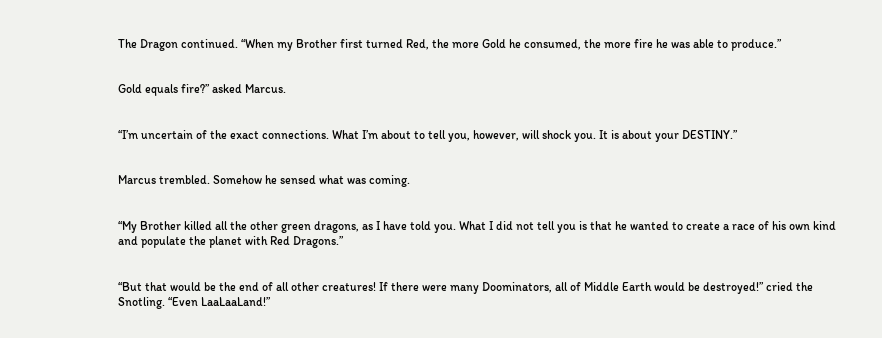The Dragon continued. “When my Brother first turned Red, the more Gold he consumed, the more fire he was able to produce.”


Gold equals fire?” asked Marcus.


“I’m uncertain of the exact connections. What I’m about to tell you, however, will shock you. It is about your DESTINY.”


Marcus trembled. Somehow he sensed what was coming.


“My Brother killed all the other green dragons, as I have told you. What I did not tell you is that he wanted to create a race of his own kind and populate the planet with Red Dragons.”


“But that would be the end of all other creatures! If there were many Doominators, all of Middle Earth would be destroyed!” cried the Snotling. “Even LaaLaaLand!”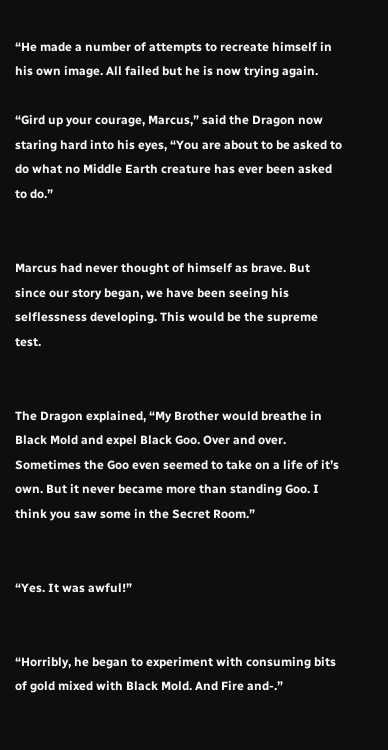“He made a number of attempts to recreate himself in his own image. All failed but he is now trying again.

“Gird up your courage, Marcus,” said the Dragon now staring hard into his eyes, “You are about to be asked to do what no Middle Earth creature has ever been asked to do.”


Marcus had never thought of himself as brave. But since our story began, we have been seeing his selflessness developing. This would be the supreme test.


The Dragon explained, “My Brother would breathe in Black Mold and expel Black Goo. Over and over. Sometimes the Goo even seemed to take on a life of it’s own. But it never became more than standing Goo. I think you saw some in the Secret Room.”


“Yes. It was awful!”


“Horribly, he began to experiment with consuming bits of gold mixed with Black Mold. And Fire and-.”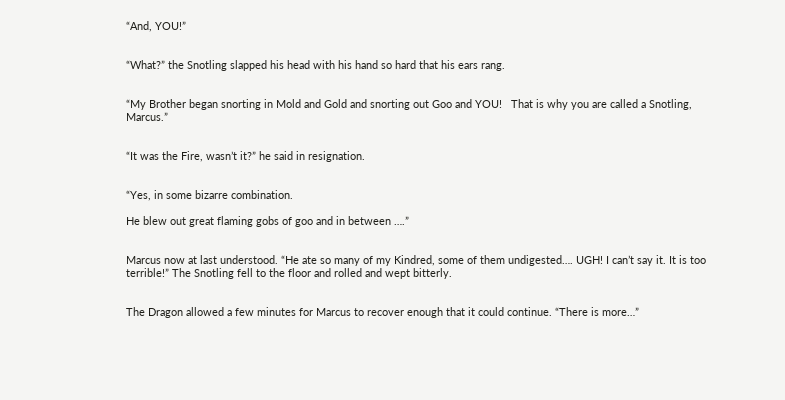“And, YOU!”


“What?” the Snotling slapped his head with his hand so hard that his ears rang.


“My Brother began snorting in Mold and Gold and snorting out Goo and YOU!   That is why you are called a Snotling, Marcus.”


“It was the Fire, wasn’t it?” he said in resignation.


“Yes, in some bizarre combination.

He blew out great flaming gobs of goo and in between ….”


Marcus now at last understood. “He ate so many of my Kindred, some of them undigested…. UGH! I can’t say it. It is too terrible!” The Snotling fell to the floor and rolled and wept bitterly.


The Dragon allowed a few minutes for Marcus to recover enough that it could continue. “There is more…”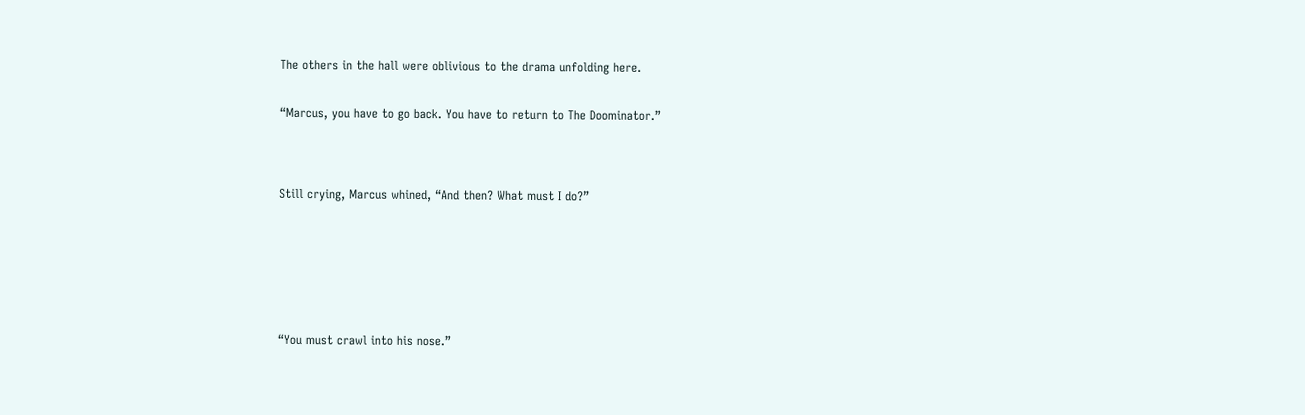The others in the hall were oblivious to the drama unfolding here.


“Marcus, you have to go back. You have to return to The Doominator.”




Still crying, Marcus whined, “And then? What must I do?”








“You must crawl into his nose.”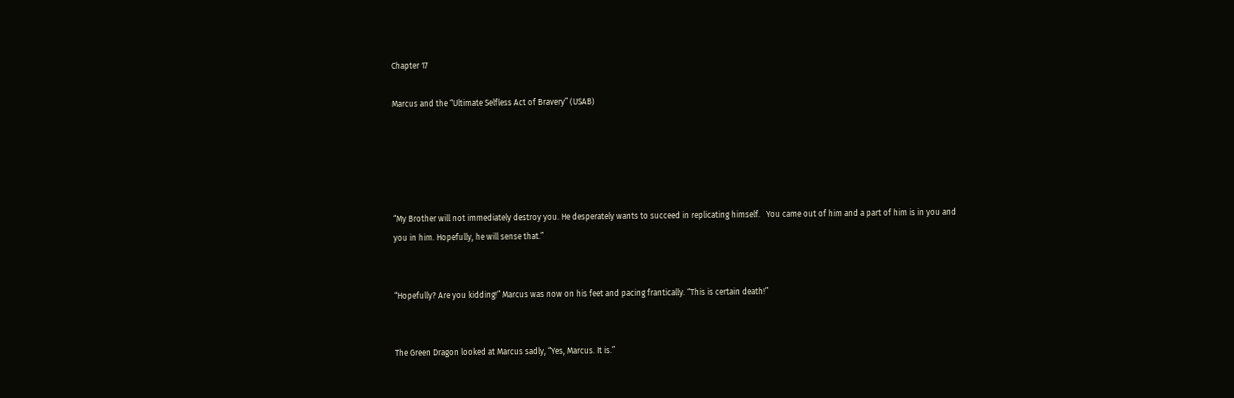Chapter 17

Marcus and the “Ultimate Selfless Act of Bravery” (USAB)





“My Brother will not immediately destroy you. He desperately wants to succeed in replicating himself.   You came out of him and a part of him is in you and you in him. Hopefully, he will sense that.”


“Hopefully? Are you kidding!” Marcus was now on his feet and pacing frantically. “This is certain death!”


The Green Dragon looked at Marcus sadly, “Yes, Marcus. It is.”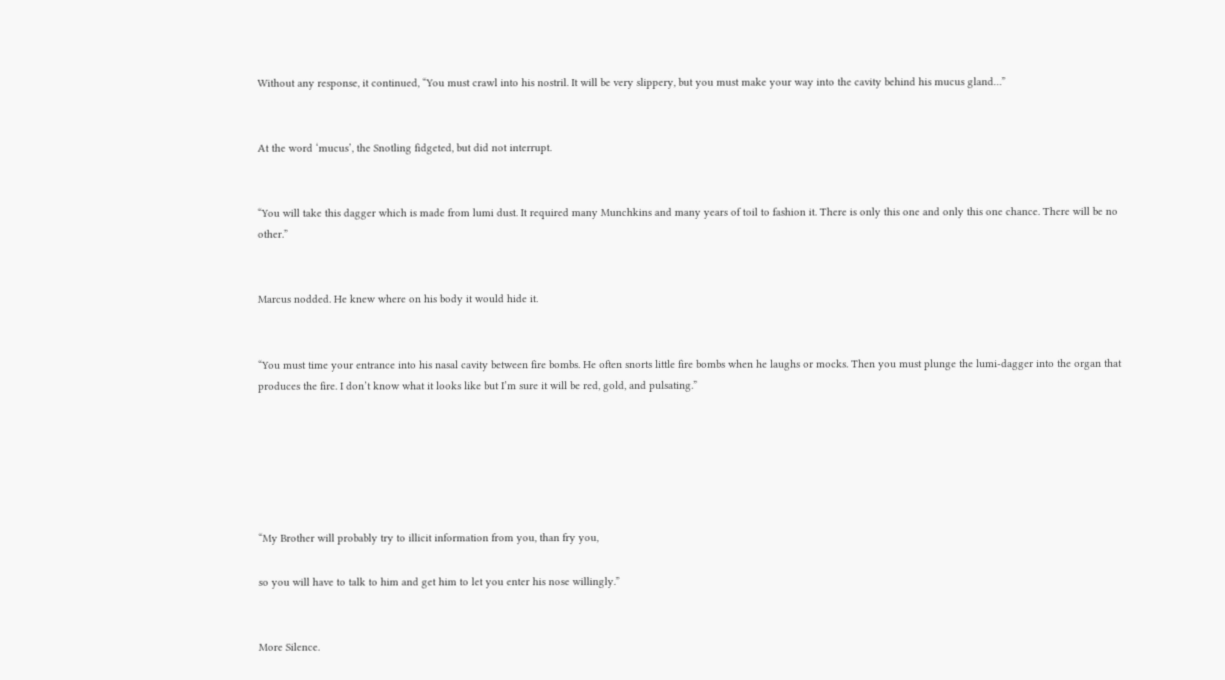Without any response, it continued, “You must crawl into his nostril. It will be very slippery, but you must make your way into the cavity behind his mucus gland…”


At the word ‘mucus’, the Snotling fidgeted, but did not interrupt.


“You will take this dagger which is made from lumi dust. It required many Munchkins and many years of toil to fashion it. There is only this one and only this one chance. There will be no other.”


Marcus nodded. He knew where on his body it would hide it.


“You must time your entrance into his nasal cavity between fire bombs. He often snorts little fire bombs when he laughs or mocks. Then you must plunge the lumi-dagger into the organ that produces the fire. I don’t know what it looks like but I’m sure it will be red, gold, and pulsating.”






“My Brother will probably try to illicit information from you, than fry you,

so you will have to talk to him and get him to let you enter his nose willingly.”


More Silence.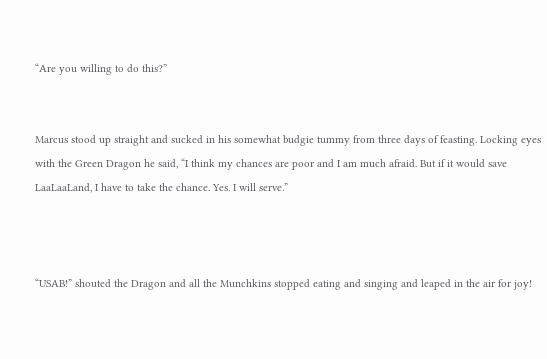“Are you willing to do this?”


Marcus stood up straight and sucked in his somewhat budgie tummy from three days of feasting. Locking eyes with the Green Dragon he said, “I think my chances are poor and I am much afraid. But if it would save LaaLaaLand, I have to take the chance. Yes. I will serve.”



“USAB!” shouted the Dragon and all the Munchkins stopped eating and singing and leaped in the air for joy!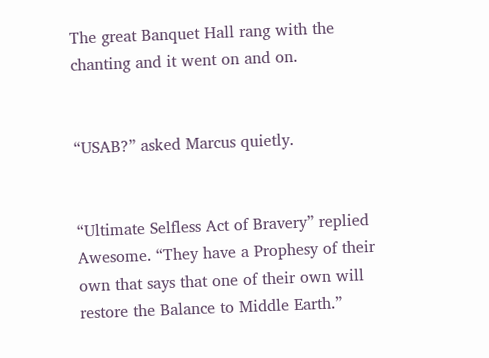The great Banquet Hall rang with the chanting and it went on and on.


“USAB?” asked Marcus quietly.


“Ultimate Selfless Act of Bravery” replied Awesome. “They have a Prophesy of their own that says that one of their own will restore the Balance to Middle Earth.”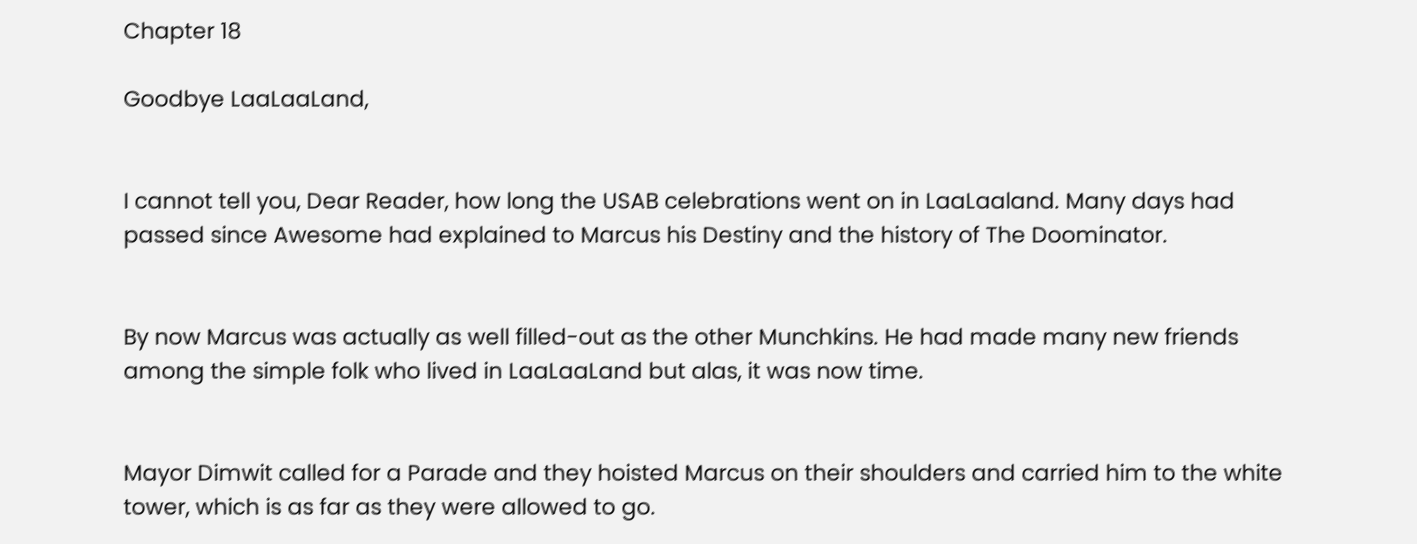Chapter 18

Goodbye LaaLaaLand,


I cannot tell you, Dear Reader, how long the USAB celebrations went on in LaaLaaland. Many days had passed since Awesome had explained to Marcus his Destiny and the history of The Doominator.


By now Marcus was actually as well filled-out as the other Munchkins. He had made many new friends among the simple folk who lived in LaaLaaLand but alas, it was now time.


Mayor Dimwit called for a Parade and they hoisted Marcus on their shoulders and carried him to the white tower, which is as far as they were allowed to go.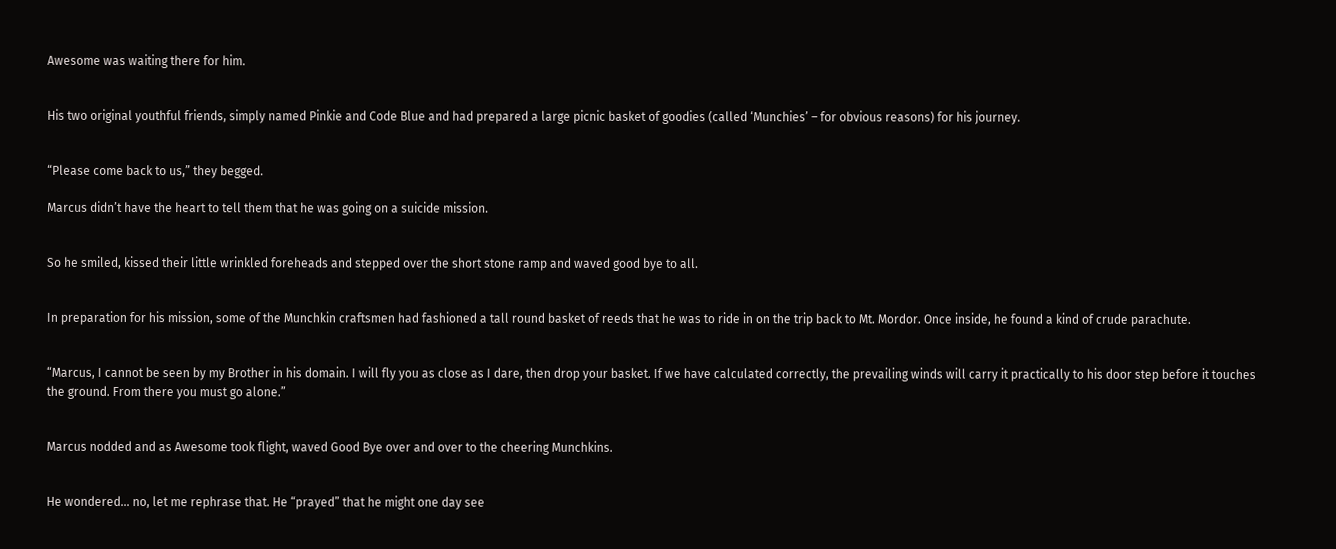Awesome was waiting there for him.


His two original youthful friends, simply named Pinkie and Code Blue and had prepared a large picnic basket of goodies (called ‘Munchies’ – for obvious reasons) for his journey.


“Please come back to us,” they begged.

Marcus didn’t have the heart to tell them that he was going on a suicide mission.


So he smiled, kissed their little wrinkled foreheads and stepped over the short stone ramp and waved good bye to all.


In preparation for his mission, some of the Munchkin craftsmen had fashioned a tall round basket of reeds that he was to ride in on the trip back to Mt. Mordor. Once inside, he found a kind of crude parachute.


“Marcus, I cannot be seen by my Brother in his domain. I will fly you as close as I dare, then drop your basket. If we have calculated correctly, the prevailing winds will carry it practically to his door step before it touches the ground. From there you must go alone.”


Marcus nodded and as Awesome took flight, waved Good Bye over and over to the cheering Munchkins.


He wondered… no, let me rephrase that. He “prayed” that he might one day see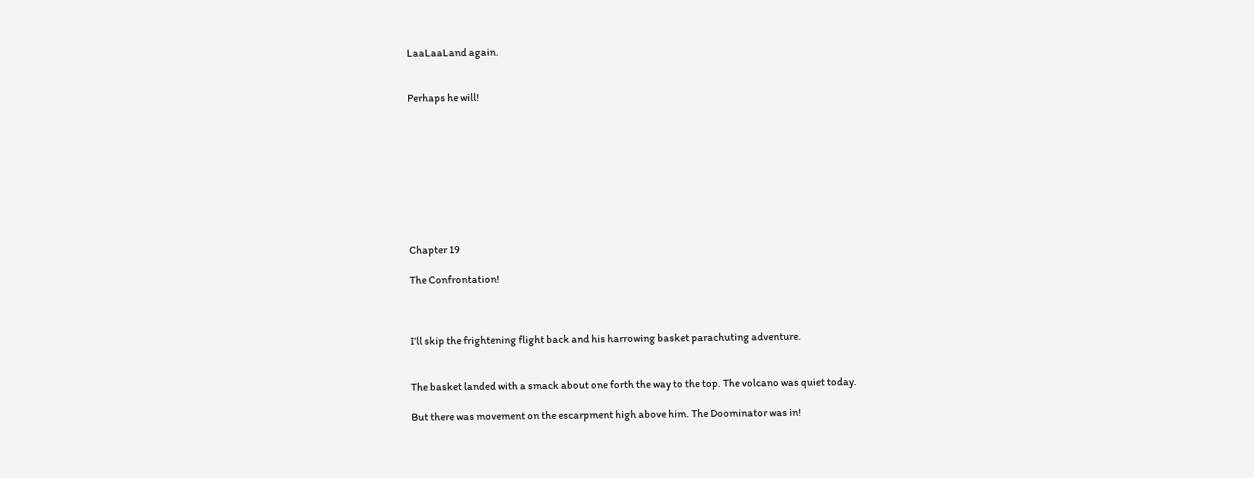LaaLaaLand again.


Perhaps he will!









Chapter 19

The Confrontation!



I’ll skip the frightening flight back and his harrowing basket parachuting adventure.


The basket landed with a smack about one forth the way to the top. The volcano was quiet today.

But there was movement on the escarpment high above him. The Doominator was in!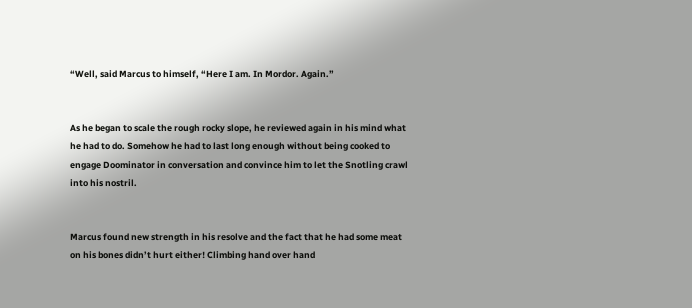“Well, said Marcus to himself, “Here I am. In Mordor. Again.”


As he began to scale the rough rocky slope, he reviewed again in his mind what he had to do. Somehow he had to last long enough without being cooked to engage Doominator in conversation and convince him to let the Snotling crawl into his nostril.


Marcus found new strength in his resolve and the fact that he had some meat on his bones didn’t hurt either! Climbing hand over hand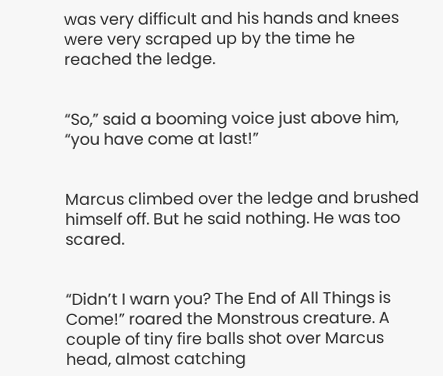was very difficult and his hands and knees were very scraped up by the time he reached the ledge.


“So,” said a booming voice just above him, “you have come at last!”


Marcus climbed over the ledge and brushed himself off. But he said nothing. He was too scared.


“Didn’t I warn you? The End of All Things is Come!” roared the Monstrous creature. A couple of tiny fire balls shot over Marcus head, almost catching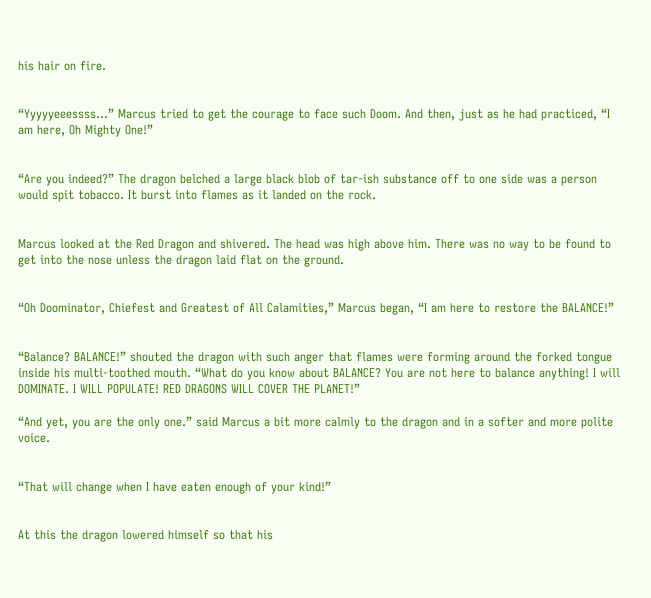his hair on fire.


“Yyyyyeeessss…” Marcus tried to get the courage to face such Doom. And then, just as he had practiced, “I am here, Oh Mighty One!”


“Are you indeed?” The dragon belched a large black blob of tar-ish substance off to one side was a person would spit tobacco. It burst into flames as it landed on the rock.


Marcus looked at the Red Dragon and shivered. The head was high above him. There was no way to be found to get into the nose unless the dragon laid flat on the ground.


“Oh Doominator, Chiefest and Greatest of All Calamities,” Marcus began, “I am here to restore the BALANCE!”


“Balance? BALANCE!” shouted the dragon with such anger that flames were forming around the forked tongue inside his multi-toothed mouth. “What do you know about BALANCE? You are not here to balance anything! I will DOMINATE. I WILL POPULATE! RED DRAGONS WILL COVER THE PLANET!”

“And yet, you are the only one.” said Marcus a bit more calmly to the dragon and in a softer and more polite voice.


“That will change when I have eaten enough of your kind!”


At this the dragon lowered himself so that his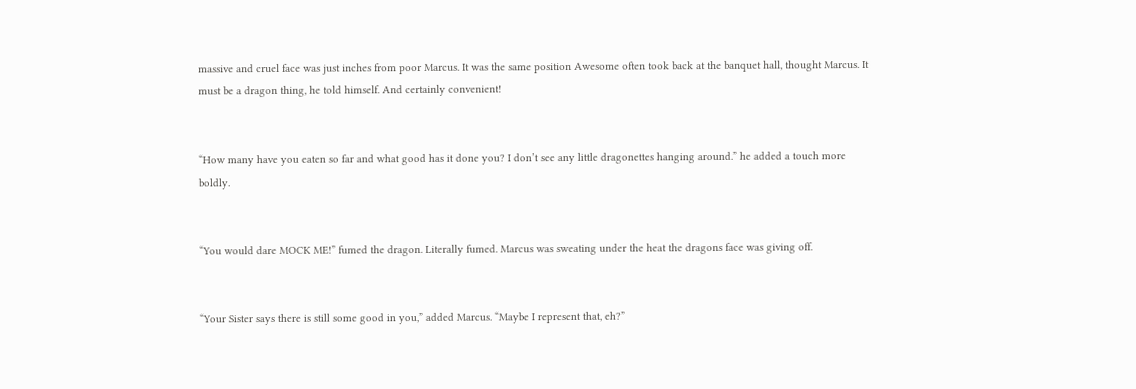massive and cruel face was just inches from poor Marcus. It was the same position Awesome often took back at the banquet hall, thought Marcus. It must be a dragon thing, he told himself. And certainly convenient!


“How many have you eaten so far and what good has it done you? I don’t see any little dragonettes hanging around.” he added a touch more boldly.


“You would dare MOCK ME!” fumed the dragon. Literally fumed. Marcus was sweating under the heat the dragons face was giving off.


“Your Sister says there is still some good in you,” added Marcus. “Maybe I represent that, eh?”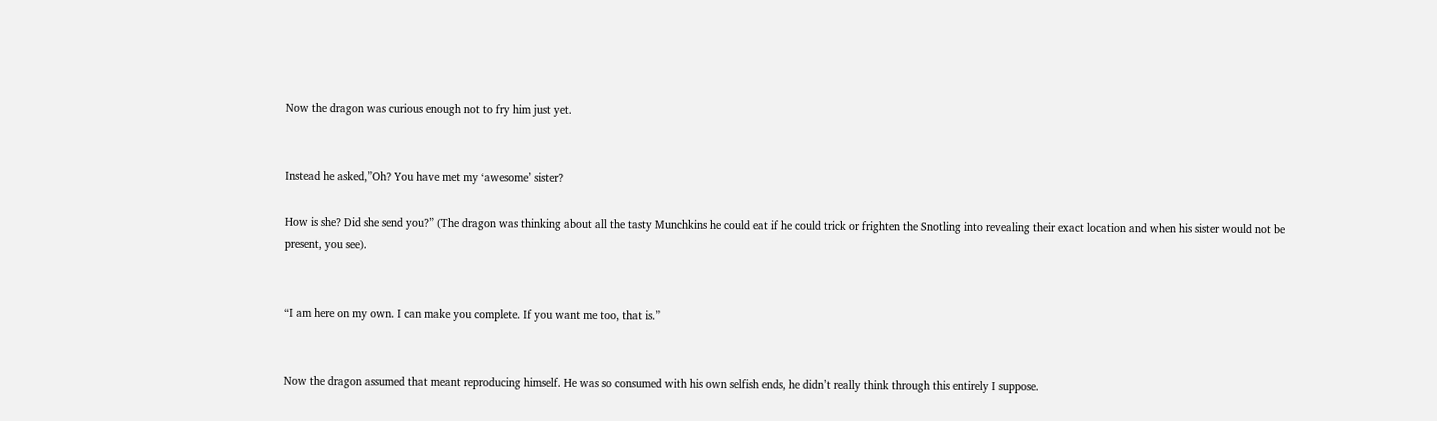Now the dragon was curious enough not to fry him just yet.


Instead he asked,”Oh? You have met my ‘awesome’ sister?

How is she? Did she send you?” (The dragon was thinking about all the tasty Munchkins he could eat if he could trick or frighten the Snotling into revealing their exact location and when his sister would not be present, you see).


“I am here on my own. I can make you complete. If you want me too, that is.”


Now the dragon assumed that meant reproducing himself. He was so consumed with his own selfish ends, he didn’t really think through this entirely I suppose.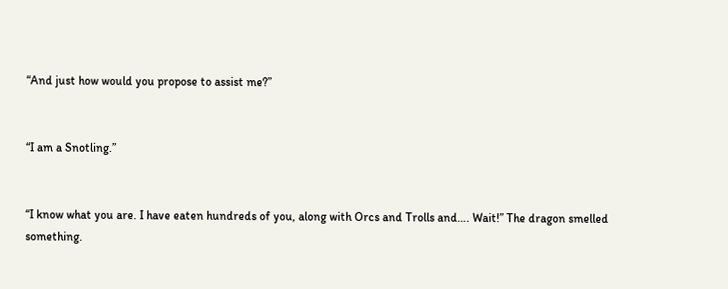“And just how would you propose to assist me?”


“I am a Snotling.”


“I know what you are. I have eaten hundreds of you, along with Orcs and Trolls and…. Wait!” The dragon smelled something.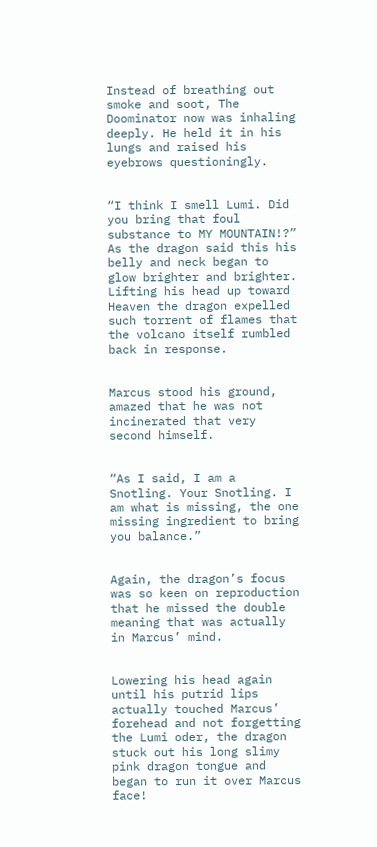Instead of breathing out smoke and soot, The Doominator now was inhaling deeply. He held it in his lungs and raised his eyebrows questioningly.


“I think I smell Lumi. Did you bring that foul substance to MY MOUNTAIN!?” As the dragon said this his belly and neck began to glow brighter and brighter. Lifting his head up toward Heaven the dragon expelled such torrent of flames that the volcano itself rumbled back in response.


Marcus stood his ground, amazed that he was not incinerated that very second himself.


“As I said, I am a Snotling. Your Snotling. I am what is missing, the one missing ingredient to bring you balance.”


Again, the dragon’s focus was so keen on reproduction that he missed the double meaning that was actually in Marcus’ mind.


Lowering his head again until his putrid lips actually touched Marcus’ forehead and not forgetting the Lumi oder, the dragon stuck out his long slimy pink dragon tongue and began to run it over Marcus face!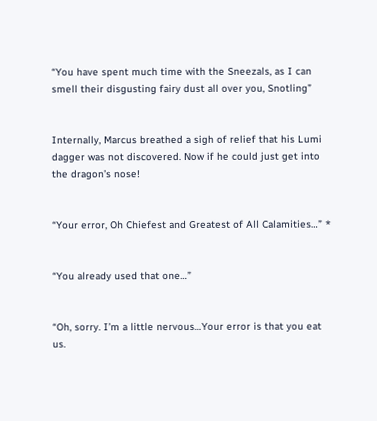“You have spent much time with the Sneezals, as I can smell their disgusting fairy dust all over you, Snotling”


Internally, Marcus breathed a sigh of relief that his Lumi dagger was not discovered. Now if he could just get into the dragon’s nose!


“Your error, Oh Chiefest and Greatest of All Calamities…” *


“You already used that one…”


“Oh, sorry. I’m a little nervous…Your error is that you eat us.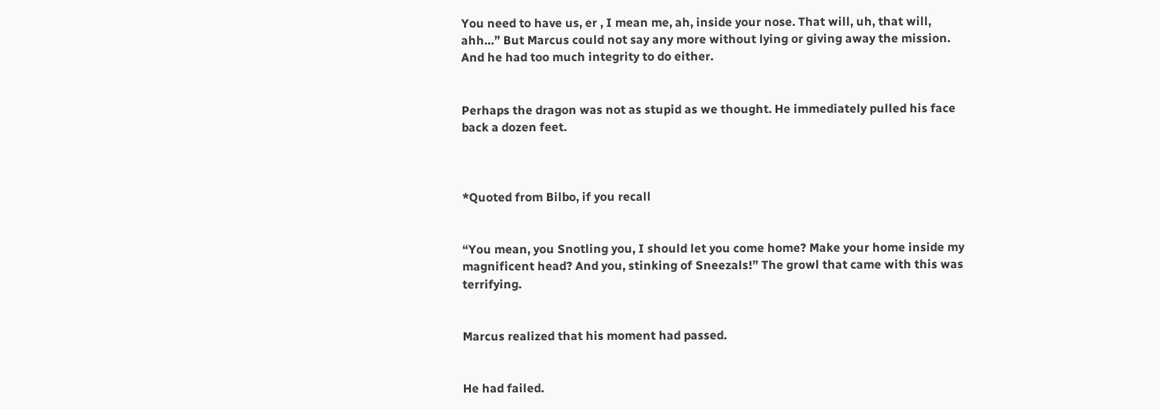You need to have us, er , I mean me, ah, inside your nose. That will, uh, that will, ahh…” But Marcus could not say any more without lying or giving away the mission. And he had too much integrity to do either.


Perhaps the dragon was not as stupid as we thought. He immediately pulled his face back a dozen feet.



*Quoted from Bilbo, if you recall


“You mean, you Snotling you, I should let you come home? Make your home inside my magnificent head? And you, stinking of Sneezals!” The growl that came with this was terrifying.


Marcus realized that his moment had passed.


He had failed.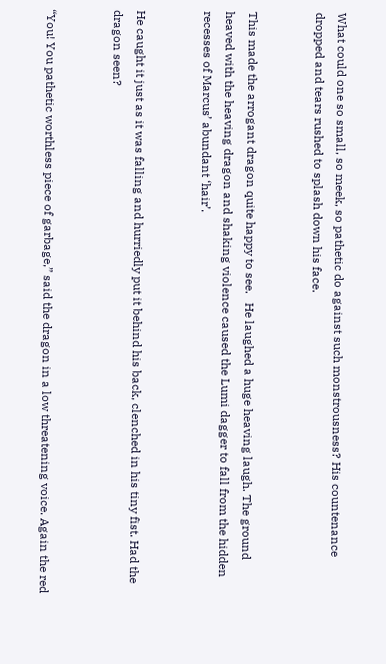What could one so small, so meek, so pathetic do against such monstrousness? His countenance dropped and tears rushed to splash down his face.


This made the arrogant dragon quite happy to see.   He laughed a huge heaving laugh. The ground heaved with the heaving dragon and shaking violence caused the Lumi dagger to fall from the hidden recesses of Marcus’ abundant ‘hair’.


He caught it just as it was falling and hurriedly put it behind his back, clenched in his tiny fist. Had the dragon seen?


“You! You pathetic worthless piece of garbage,” said the dragon in a low threatening voice. Again the red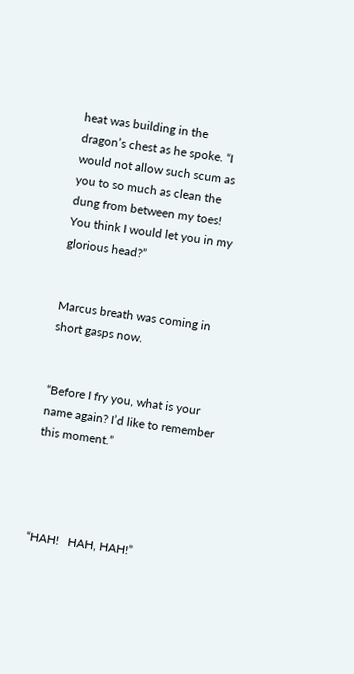heat was building in the dragon’s chest as he spoke. “I would not allow such scum as you to so much as clean the dung from between my toes! You think I would let you in my glorious head?”


Marcus breath was coming in short gasps now.


“Before I fry you, what is your name again? I’d like to remember this moment.”




“HAH!   HAH, HAH!”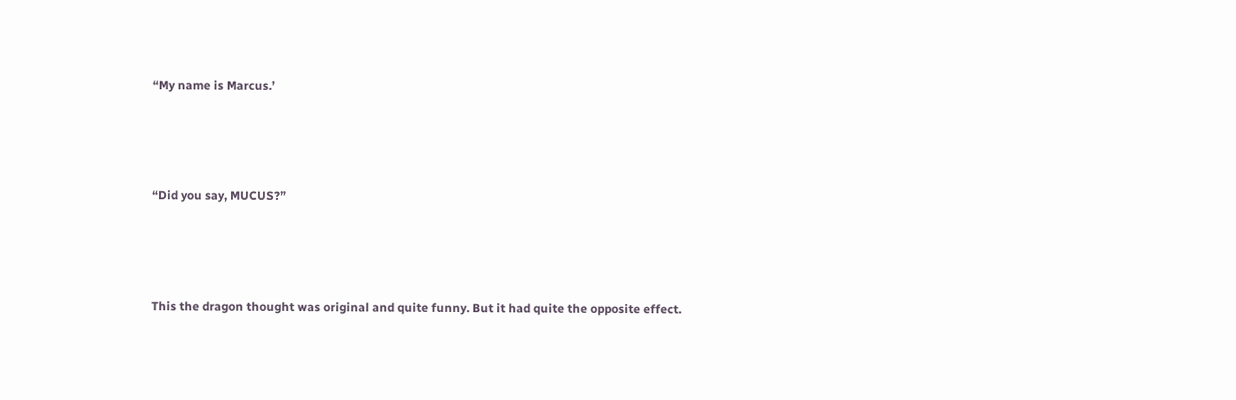“My name is Marcus.’




“Did you say, MUCUS?”




This the dragon thought was original and quite funny. But it had quite the opposite effect.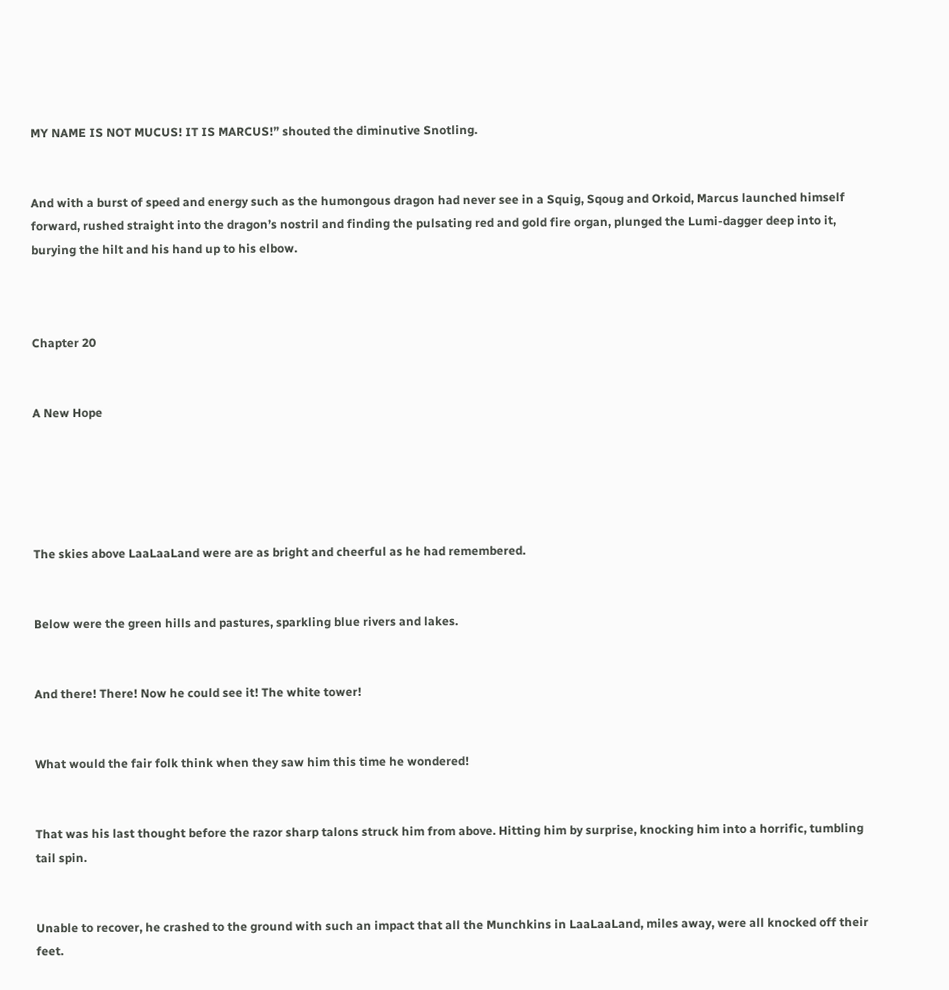MY NAME IS NOT MUCUS! IT IS MARCUS!” shouted the diminutive Snotling.


And with a burst of speed and energy such as the humongous dragon had never see in a Squig, Sqoug and Orkoid, Marcus launched himself forward, rushed straight into the dragon’s nostril and finding the pulsating red and gold fire organ, plunged the Lumi-dagger deep into it, burying the hilt and his hand up to his elbow.



Chapter 20


A New Hope





The skies above LaaLaaLand were are as bright and cheerful as he had remembered.


Below were the green hills and pastures, sparkling blue rivers and lakes.


And there! There! Now he could see it! The white tower!


What would the fair folk think when they saw him this time he wondered!


That was his last thought before the razor sharp talons struck him from above. Hitting him by surprise, knocking him into a horrific, tumbling tail spin.


Unable to recover, he crashed to the ground with such an impact that all the Munchkins in LaaLaaLand, miles away, were all knocked off their feet.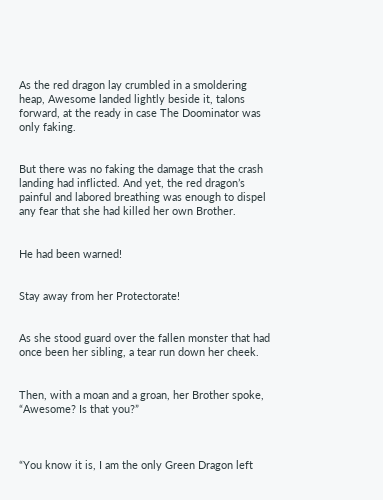As the red dragon lay crumbled in a smoldering heap, Awesome landed lightly beside it, talons forward, at the ready in case The Doominator was only faking.


But there was no faking the damage that the crash landing had inflicted. And yet, the red dragon’s painful and labored breathing was enough to dispel any fear that she had killed her own Brother.


He had been warned!


Stay away from her Protectorate!


As she stood guard over the fallen monster that had once been her sibling, a tear run down her cheek.


Then, with a moan and a groan, her Brother spoke, “Awesome? Is that you?”



“You know it is, I am the only Green Dragon left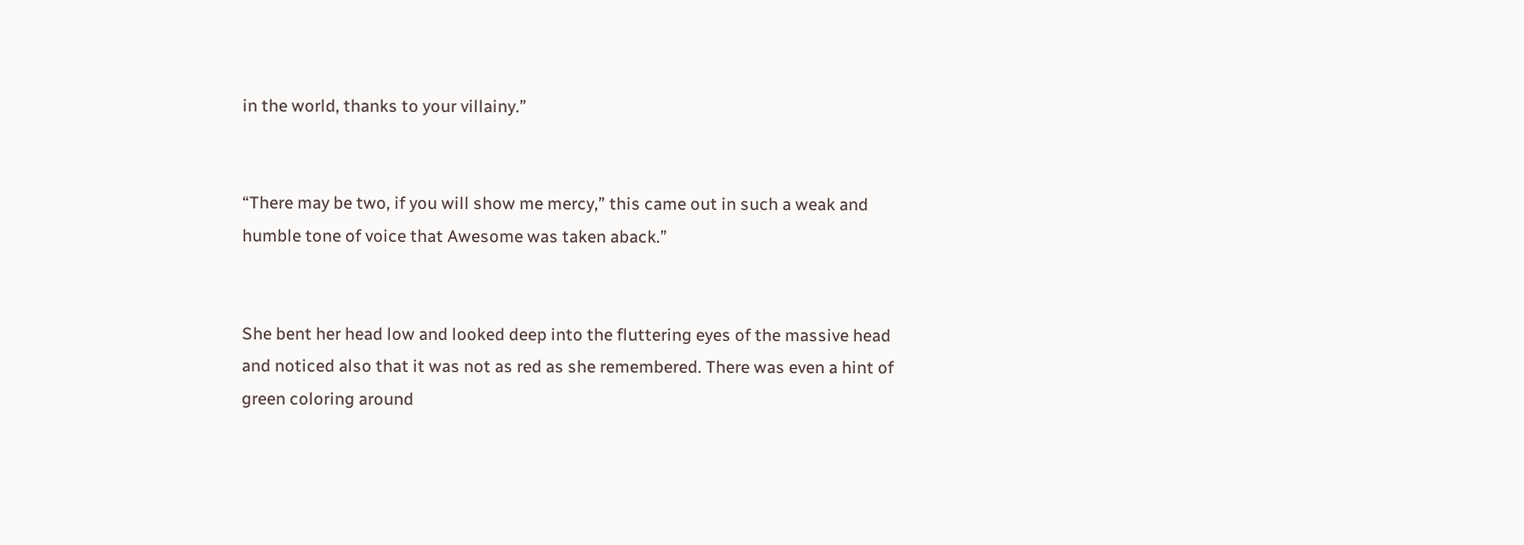in the world, thanks to your villainy.”


“There may be two, if you will show me mercy,” this came out in such a weak and humble tone of voice that Awesome was taken aback.”


She bent her head low and looked deep into the fluttering eyes of the massive head and noticed also that it was not as red as she remembered. There was even a hint of green coloring around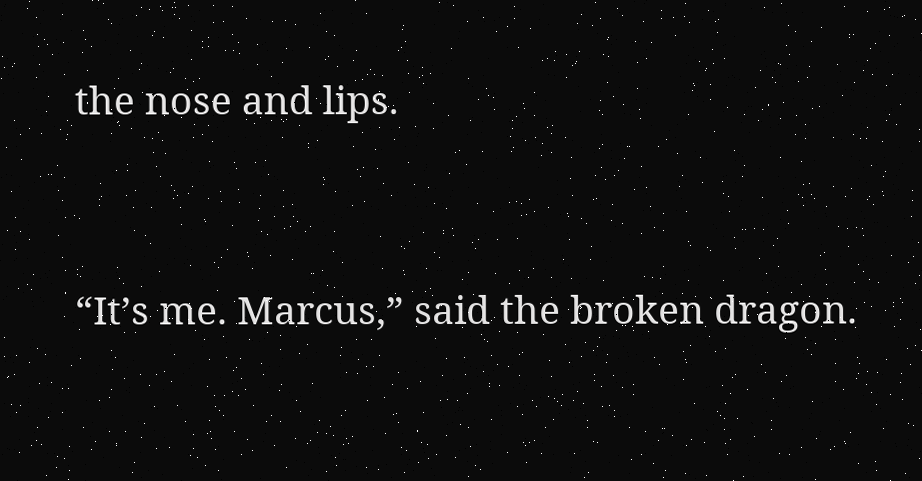the nose and lips.


“It’s me. Marcus,” said the broken dragon.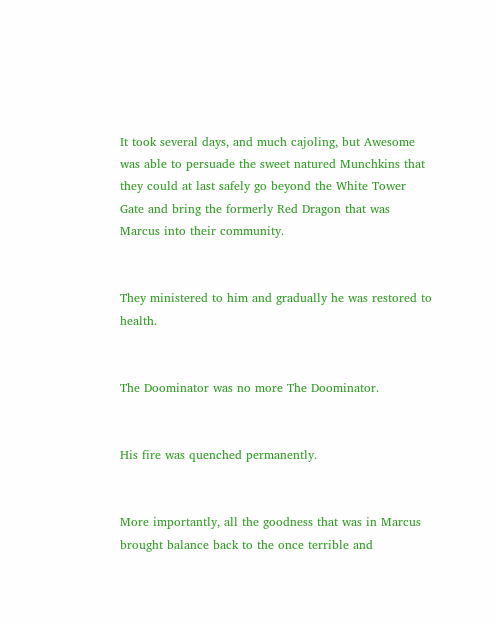It took several days, and much cajoling, but Awesome was able to persuade the sweet natured Munchkins that they could at last safely go beyond the White Tower Gate and bring the formerly Red Dragon that was Marcus into their community.


They ministered to him and gradually he was restored to health.


The Doominator was no more The Doominator.


His fire was quenched permanently.


More importantly, all the goodness that was in Marcus brought balance back to the once terrible and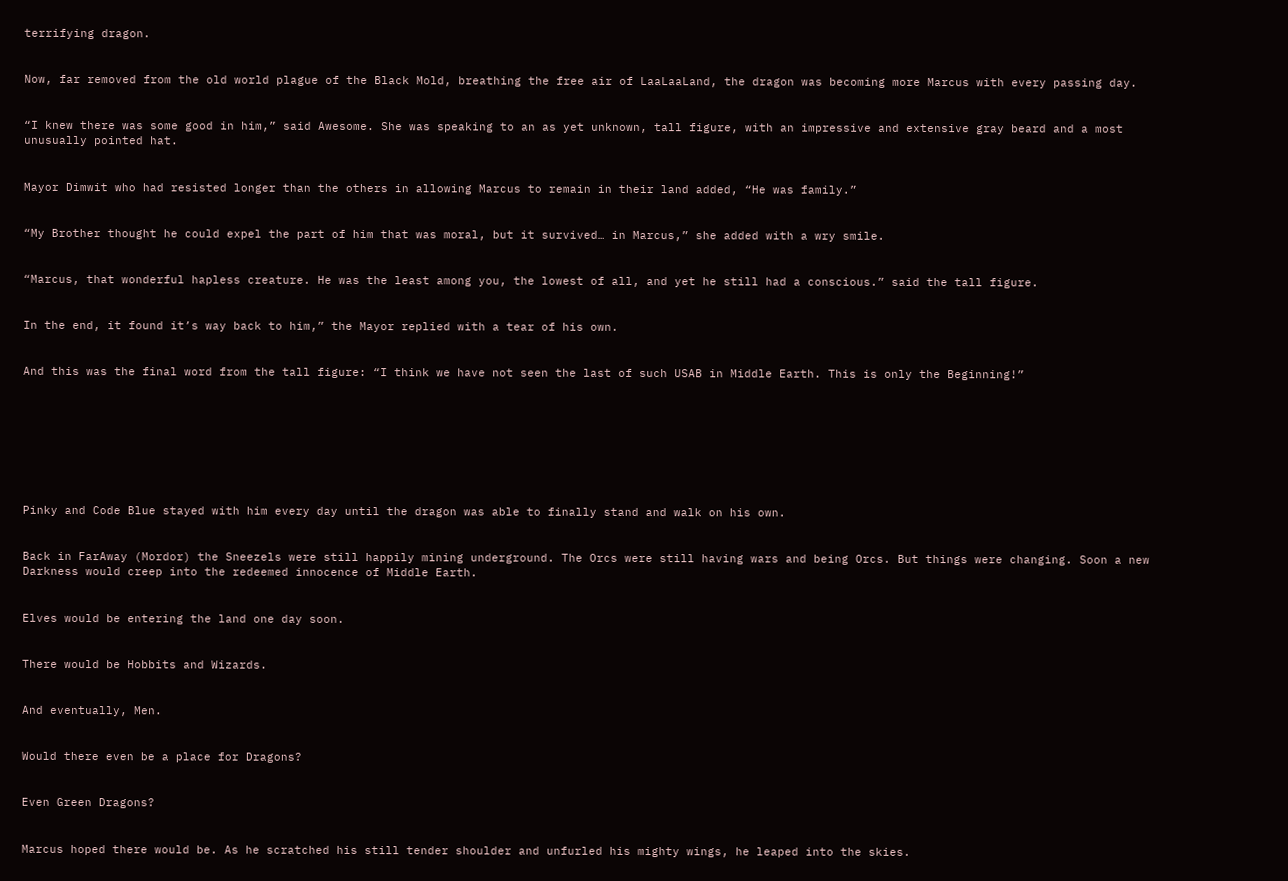terrifying dragon.


Now, far removed from the old world plague of the Black Mold, breathing the free air of LaaLaaLand, the dragon was becoming more Marcus with every passing day.


“I knew there was some good in him,” said Awesome. She was speaking to an as yet unknown, tall figure, with an impressive and extensive gray beard and a most unusually pointed hat.


Mayor Dimwit who had resisted longer than the others in allowing Marcus to remain in their land added, “He was family.”


“My Brother thought he could expel the part of him that was moral, but it survived… in Marcus,” she added with a wry smile.


“Marcus, that wonderful hapless creature. He was the least among you, the lowest of all, and yet he still had a conscious.” said the tall figure.


In the end, it found it’s way back to him,” the Mayor replied with a tear of his own.


And this was the final word from the tall figure: “I think we have not seen the last of such USAB in Middle Earth. This is only the Beginning!”








Pinky and Code Blue stayed with him every day until the dragon was able to finally stand and walk on his own.


Back in FarAway (Mordor) the Sneezels were still happily mining underground. The Orcs were still having wars and being Orcs. But things were changing. Soon a new Darkness would creep into the redeemed innocence of Middle Earth.


Elves would be entering the land one day soon.


There would be Hobbits and Wizards.


And eventually, Men.


Would there even be a place for Dragons?


Even Green Dragons?


Marcus hoped there would be. As he scratched his still tender shoulder and unfurled his mighty wings, he leaped into the skies.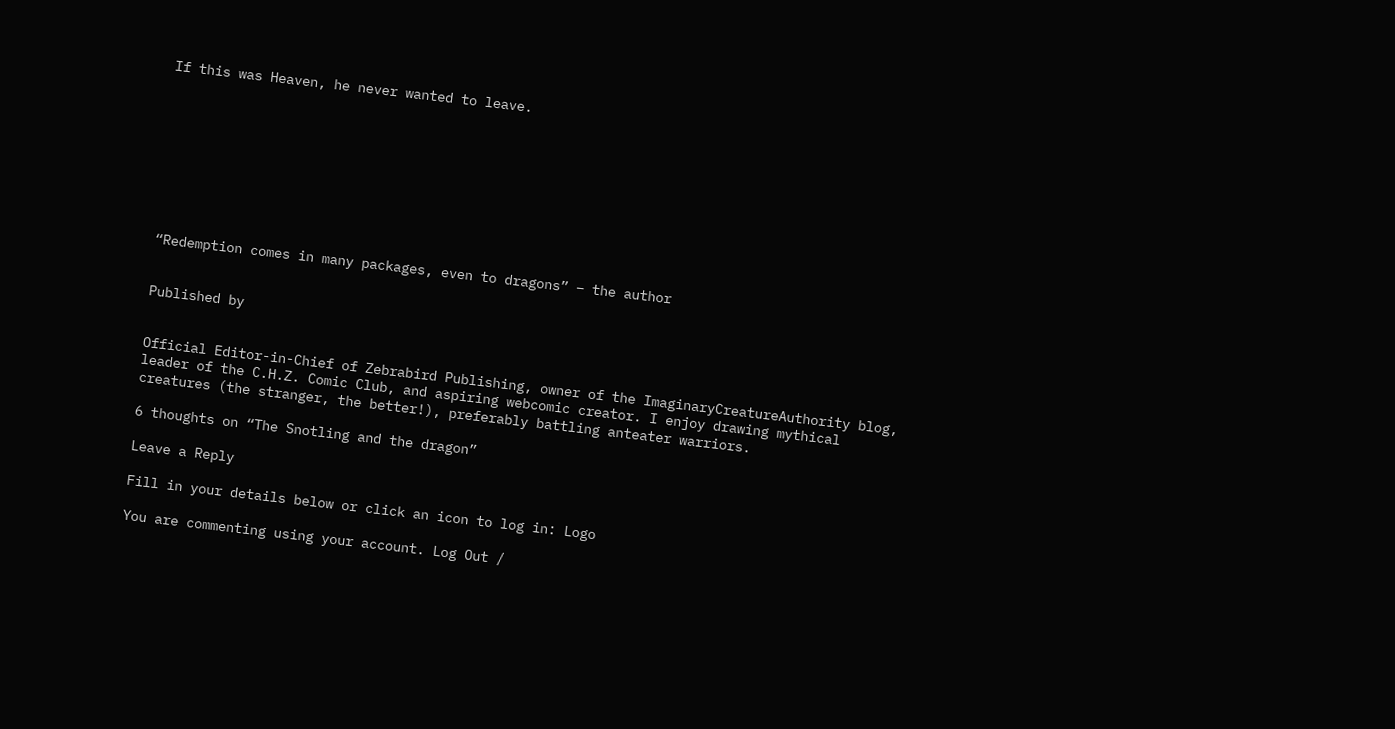If this was Heaven, he never wanted to leave.









“Redemption comes in many packages, even to dragons” – the author


Published by


Official Editor-in-Chief of Zebrabird Publishing, owner of the ImaginaryCreatureAuthority blog, leader of the C.H.Z. Comic Club, and aspiring webcomic creator. I enjoy drawing mythical creatures (the stranger, the better!), preferably battling anteater warriors.

6 thoughts on “The Snotling and the dragon”

Leave a Reply

Fill in your details below or click an icon to log in: Logo

You are commenting using your account. Log Out /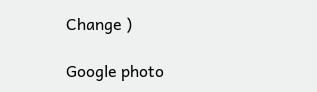Change )

Google photo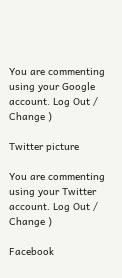You are commenting using your Google account. Log Out /  Change )

Twitter picture

You are commenting using your Twitter account. Log Out /  Change )

Facebook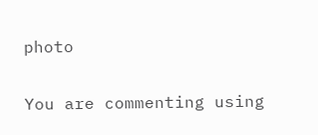photo

You are commenting using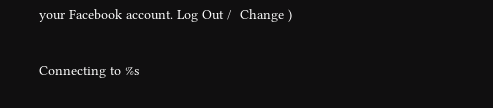your Facebook account. Log Out /  Change )

Connecting to %s